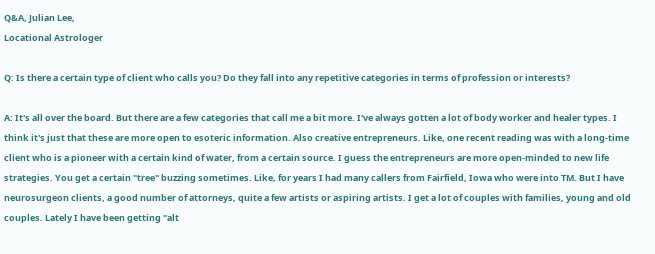Q&A, Julian Lee,
Locational Astrologer

Q: Is there a certain type of client who calls you? Do they fall into any repetitive categories in terms of profession or interests?

A: It's all over the board. But there are a few categories that call me a bit more. I've always gotten a lot of body worker and healer types. I think it's just that these are more open to esoteric information. Also creative entrepreneurs. Like, one recent reading was with a long-time client who is a pioneer with a certain kind of water, from a certain source. I guess the entrepreneurs are more open-minded to new life strategies. You get a certain "tree" buzzing sometimes. Like, for years I had many callers from Fairfield, Iowa who were into TM. But I have neurosurgeon clients, a good number of attorneys, quite a few artists or aspiring artists. I get a lot of couples with families, young and old couples. Lately I have been getting "alt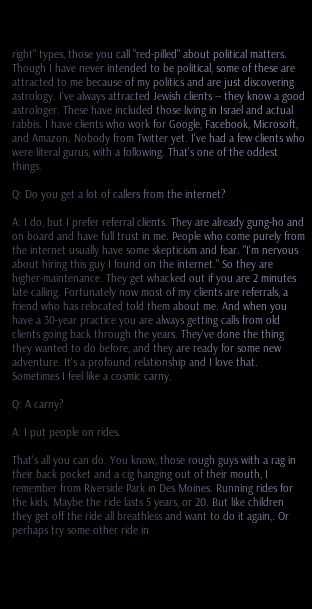right" types, those you call "red-pilled" about political matters. Though I have never intended to be political, some of these are attracted to me because of my politics and are just discovering astrology. I've always attracted Jewish clients -- they know a good astrologer. These have included those living in Israel and actual rabbis. I have clients who work for Google, Facebook, Microsoft, and Amazon. Nobody from Twitter yet. I've had a few clients who were literal gurus, with a following. That's one of the oddest things.

Q: Do you get a lot of callers from the internet?

A: I do, but I prefer referral clients. They are already gung-ho and on board and have full trust in me. People who come purely from the internet usually have some skepticism and fear. "I'm nervous about hiring this guy I found on the internet." So they are higher-maintenance. They get whacked out if you are 2 minutes late calling. Fortunately now most of my clients are referrals, a friend who has relocated told them about me. And when you have a 30-year practice you are always getting calls from old clients going back through the years. They've done the thing they wanted to do before, and they are ready for some new adventure. It's a profound relationship and I love that. Sometimes I feel like a cosmic carny.

Q: A carny?

A: I put people on rides.

That's all you can do. You know, those rough guys with a rag in their back pocket and a cig hanging out of their mouth, I remember from Riverside Park in Des Moines. Running rides for the kids. Maybe the ride lasts 5 years, or 20. But like children they get off the ride all breathless and want to do it again,. Or perhaps try some other ride in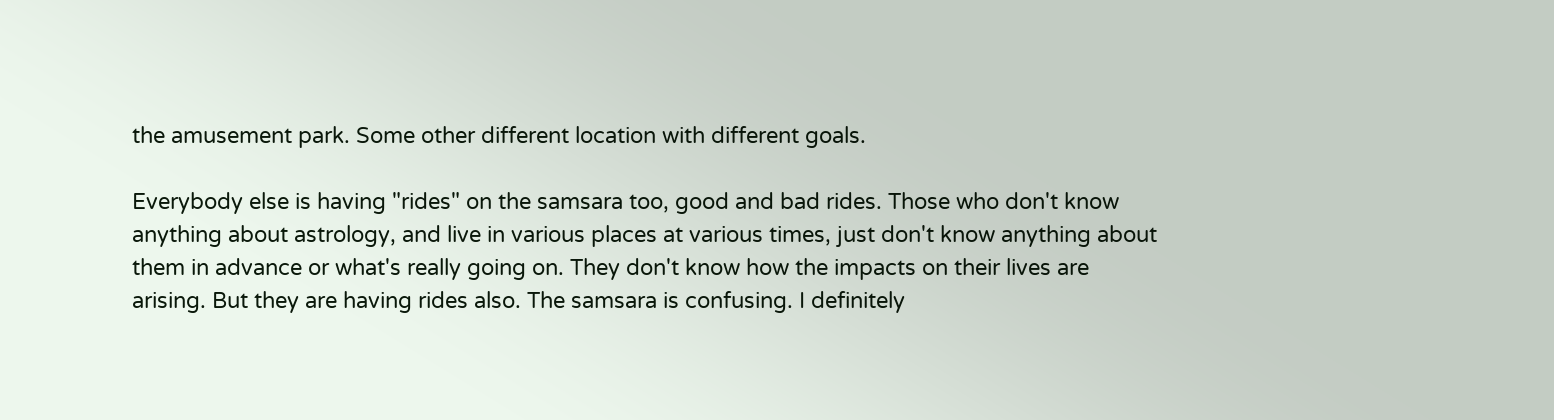the amusement park. Some other different location with different goals.

Everybody else is having "rides" on the samsara too, good and bad rides. Those who don't know anything about astrology, and live in various places at various times, just don't know anything about them in advance or what's really going on. They don't know how the impacts on their lives are arising. But they are having rides also. The samsara is confusing. I definitely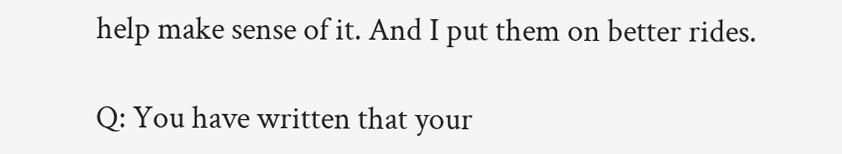help make sense of it. And I put them on better rides.

Q: You have written that your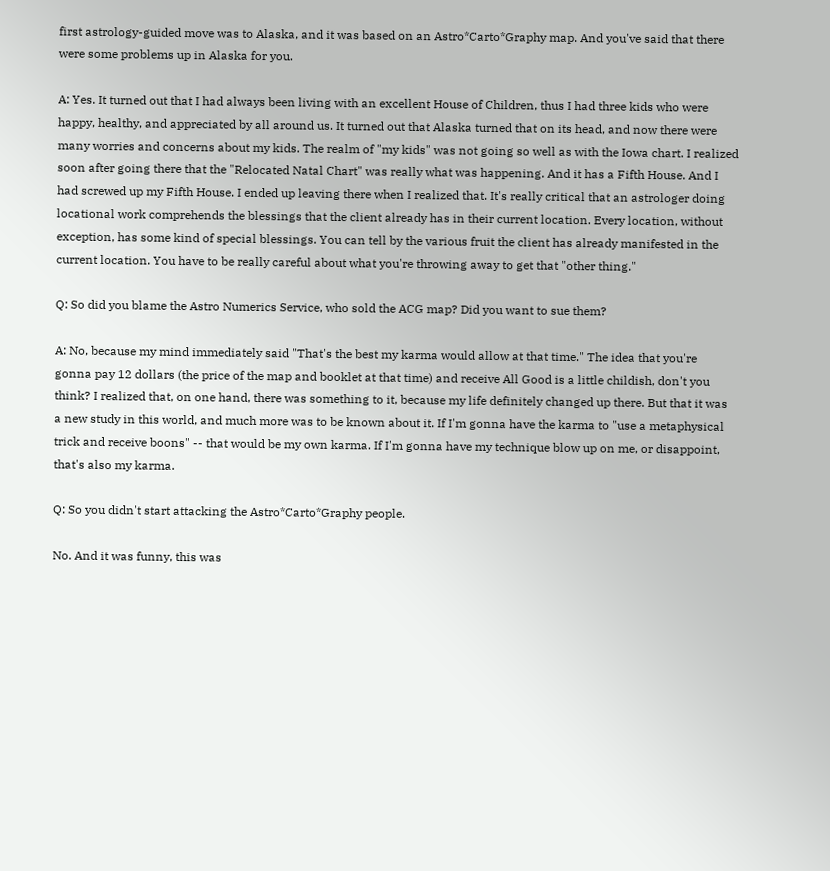first astrology-guided move was to Alaska, and it was based on an Astro*Carto*Graphy map. And you've said that there were some problems up in Alaska for you.

A: Yes. It turned out that I had always been living with an excellent House of Children, thus I had three kids who were happy, healthy, and appreciated by all around us. It turned out that Alaska turned that on its head, and now there were many worries and concerns about my kids. The realm of "my kids" was not going so well as with the Iowa chart. I realized soon after going there that the "Relocated Natal Chart" was really what was happening. And it has a Fifth House. And I had screwed up my Fifth House. I ended up leaving there when I realized that. It's really critical that an astrologer doing locational work comprehends the blessings that the client already has in their current location. Every location, without exception, has some kind of special blessings. You can tell by the various fruit the client has already manifested in the current location. You have to be really careful about what you're throwing away to get that "other thing."

Q: So did you blame the Astro Numerics Service, who sold the ACG map? Did you want to sue them?

A: No, because my mind immediately said "That's the best my karma would allow at that time." The idea that you're gonna pay 12 dollars (the price of the map and booklet at that time) and receive All Good is a little childish, don't you think? I realized that, on one hand, there was something to it, because my life definitely changed up there. But that it was a new study in this world, and much more was to be known about it. If I'm gonna have the karma to "use a metaphysical trick and receive boons" -- that would be my own karma. If I'm gonna have my technique blow up on me, or disappoint, that's also my karma.

Q: So you didn't start attacking the Astro*Carto*Graphy people.

No. And it was funny, this was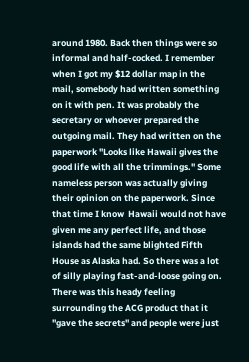around 1980. Back then things were so informal and half-cocked. I remember when I got my $12 dollar map in the mail, somebody had written something on it with pen. It was probably the secretary or whoever prepared the outgoing mail. They had written on the paperwork "Looks like Hawaii gives the good life with all the trimmings." Some nameless person was actually giving their opinion on the paperwork. Since that time I know  Hawaii would not have given me any perfect life, and those islands had the same blighted Fifth House as Alaska had. So there was a lot of silly playing fast-and-loose going on. There was this heady feeling surrounding the ACG product that it "gave the secrets" and people were just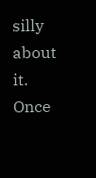silly about it. Once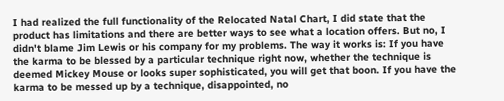I had realized the full functionality of the Relocated Natal Chart, I did state that the product has limitations and there are better ways to see what a location offers. But no, I didn't blame Jim Lewis or his company for my problems. The way it works is: If you have the karma to be blessed by a particular technique right now, whether the technique is deemed Mickey Mouse or looks super sophisticated, you will get that boon. If you have the karma to be messed up by a technique, disappointed, no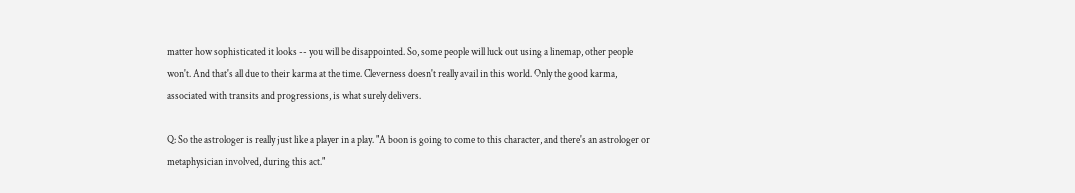matter how sophisticated it looks -- you will be disappointed. So, some people will luck out using a linemap, other people won't. And that's all due to their karma at the time. Cleverness doesn't really avail in this world. Only the good karma, associated with transits and progressions, is what surely delivers.

Q: So the astrologer is really just like a player in a play. "A boon is going to come to this character, and there's an astrologer or metaphysician involved, during this act."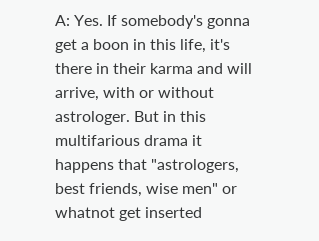A: Yes. If somebody's gonna get a boon in this life, it's there in their karma and will arrive, with or without astrologer. But in this multifarious drama it happens that "astrologers, best friends, wise men" or whatnot get inserted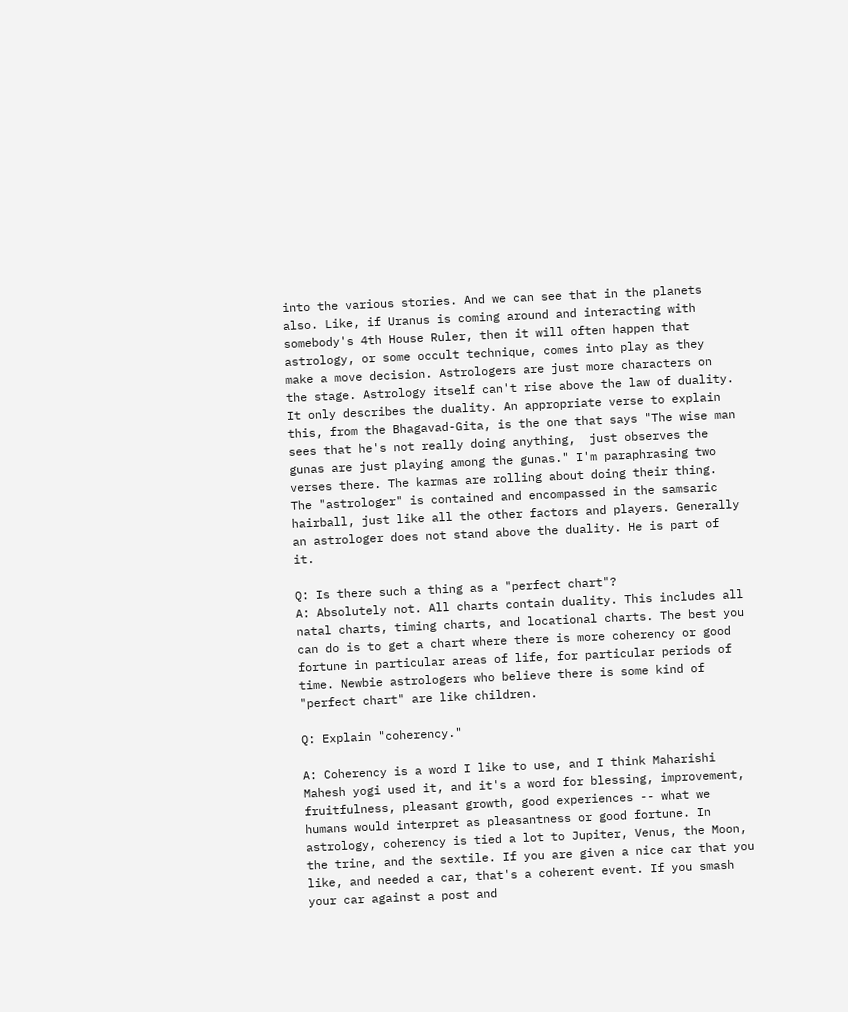into the various stories. And we can see that in the planets also. Like, if Uranus is coming around and interacting with somebody's 4th House Ruler, then it will often happen that astrology, or some occult technique, comes into play as they make a move decision. Astrologers are just more characters on the stage. Astrology itself can't rise above the law of duality. It only describes the duality. An appropriate verse to explain this, from the Bhagavad-Gita, is the one that says "The wise man  sees that he's not really doing anything,  just observes the gunas are just playing among the gunas." I'm paraphrasing two verses there. The karmas are rolling about doing their thing. The "astrologer" is contained and encompassed in the samsaric hairball, just like all the other factors and players. Generally an astrologer does not stand above the duality. He is part of it.

Q: Is there such a thing as a "perfect chart"?
A: Absolutely not. All charts contain duality. This includes all natal charts, timing charts, and locational charts. The best you can do is to get a chart where there is more coherency or good fortune in particular areas of life, for particular periods of time. Newbie astrologers who believe there is some kind of "perfect chart" are like children.

Q: Explain "coherency."

A: Coherency is a word I like to use, and I think Maharishi Mahesh yogi used it, and it's a word for blessing, improvement, fruitfulness, pleasant growth, good experiences -- what we humans would interpret as pleasantness or good fortune. In astrology, coherency is tied a lot to Jupiter, Venus, the Moon, the trine, and the sextile. If you are given a nice car that you like, and needed a car, that's a coherent event. If you smash your car against a post and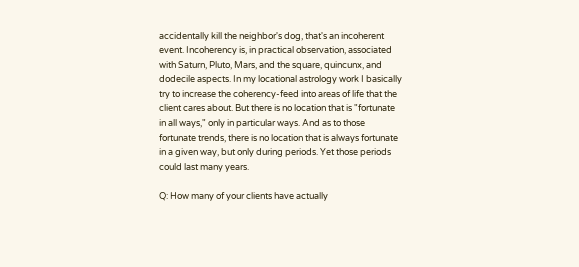accidentally kill the neighbor's dog, that's an incoherent event. Incoherency is, in practical observation, associated with Saturn, Pluto, Mars, and the square, quincunx, and dodecile aspects. In my locational astrology work I basically try to increase the coherency-feed into areas of life that the client cares about. But there is no location that is "fortunate in all ways," only in particular ways. And as to those fortunate trends, there is no location that is always fortunate in a given way, but only during periods. Yet those periods could last many years.

Q: How many of your clients have actually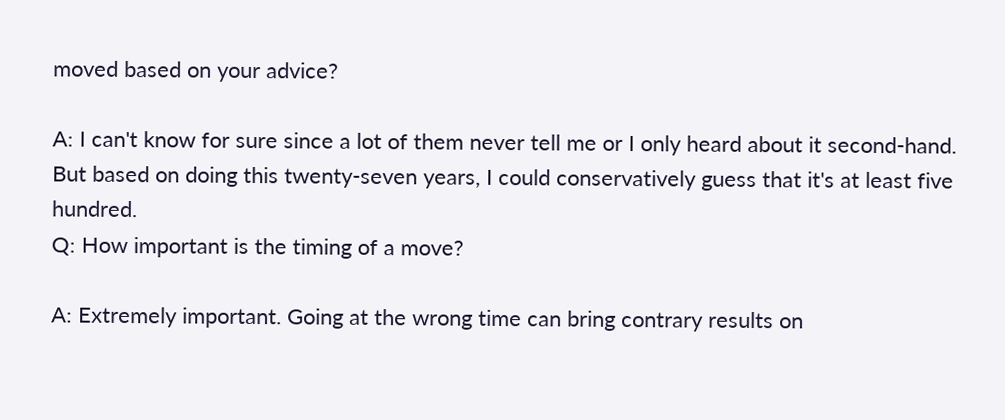moved based on your advice?

A: I can't know for sure since a lot of them never tell me or I only heard about it second-hand. But based on doing this twenty-seven years, I could conservatively guess that it's at least five hundred.
Q: How important is the timing of a move?

A: Extremely important. Going at the wrong time can bring contrary results on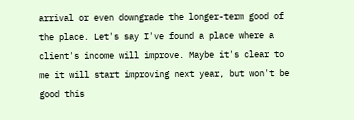arrival or even downgrade the longer-term good of the place. Let's say I've found a place where a client's income will improve. Maybe it's clear to me it will start improving next year, but won't be good this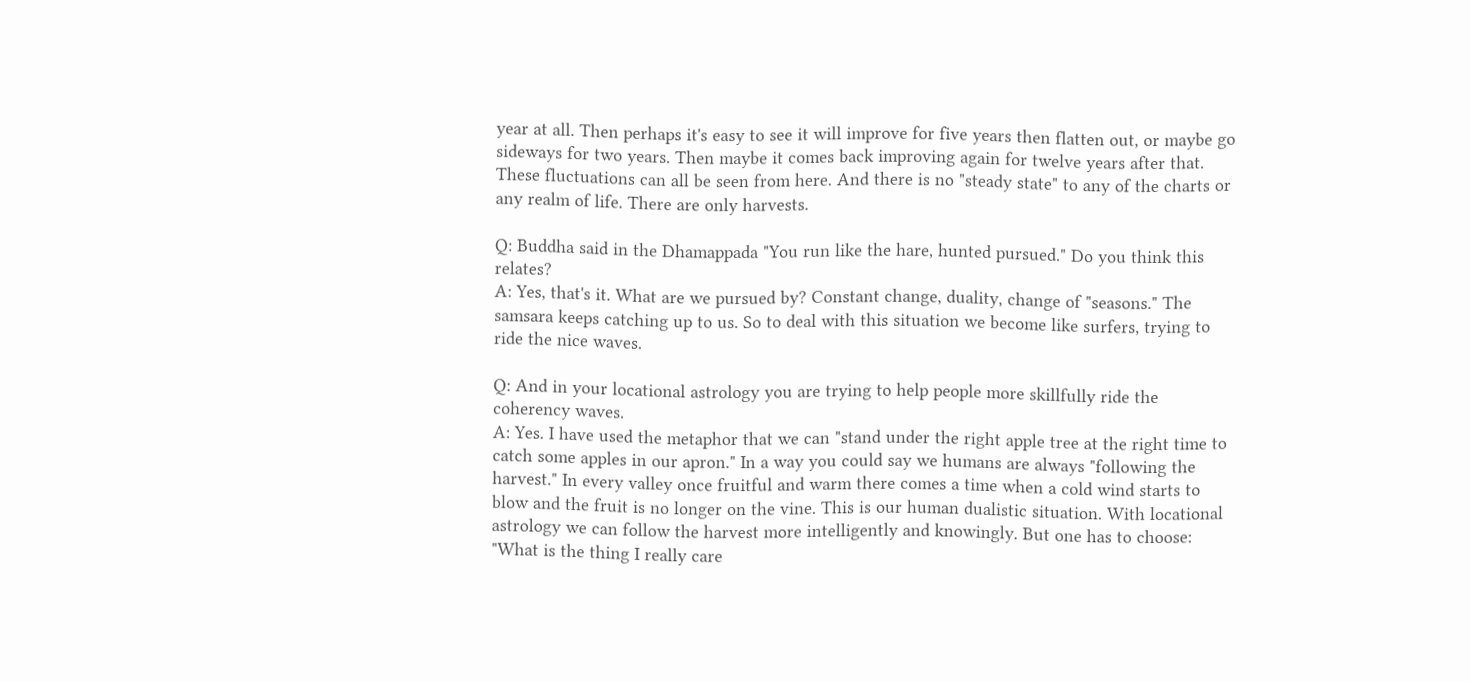year at all. Then perhaps it's easy to see it will improve for five years then flatten out, or maybe go sideways for two years. Then maybe it comes back improving again for twelve years after that. These fluctuations can all be seen from here. And there is no "steady state" to any of the charts or any realm of life. There are only harvests.

Q: Buddha said in the Dhamappada "You run like the hare, hunted pursued." Do you think this relates?
A: Yes, that's it. What are we pursued by? Constant change, duality, change of "seasons." The samsara keeps catching up to us. So to deal with this situation we become like surfers, trying to ride the nice waves.

Q: And in your locational astrology you are trying to help people more skillfully ride the coherency waves.
A: Yes. I have used the metaphor that we can "stand under the right apple tree at the right time to catch some apples in our apron." In a way you could say we humans are always "following the harvest." In every valley once fruitful and warm there comes a time when a cold wind starts to blow and the fruit is no longer on the vine. This is our human dualistic situation. With locational astrology we can follow the harvest more intelligently and knowingly. But one has to choose: "What is the thing I really care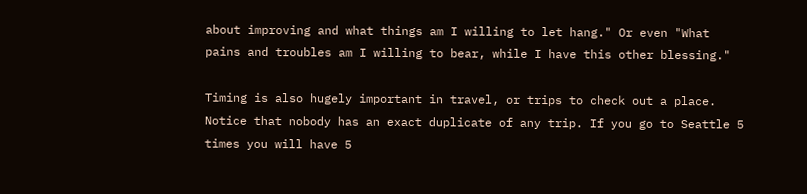about improving and what things am I willing to let hang." Or even "What pains and troubles am I willing to bear, while I have this other blessing."

Timing is also hugely important in travel, or trips to check out a place. Notice that nobody has an exact duplicate of any trip. If you go to Seattle 5 times you will have 5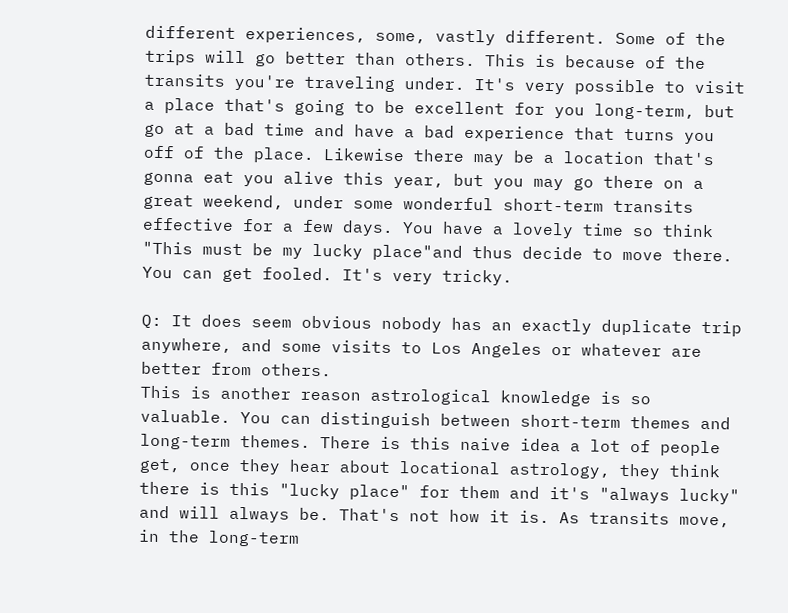different experiences, some, vastly different. Some of the trips will go better than others. This is because of the transits you're traveling under. It's very possible to visit a place that's going to be excellent for you long-term, but go at a bad time and have a bad experience that turns you off of the place. Likewise there may be a location that's gonna eat you alive this year, but you may go there on a great weekend, under some wonderful short-term transits effective for a few days. You have a lovely time so think "This must be my lucky place"and thus decide to move there. You can get fooled. It's very tricky.

Q: It does seem obvious nobody has an exactly duplicate trip anywhere, and some visits to Los Angeles or whatever are better from others.
This is another reason astrological knowledge is so valuable. You can distinguish between short-term themes and long-term themes. There is this naive idea a lot of people get, once they hear about locational astrology, they think there is this "lucky place" for them and it's "always lucky" and will always be. That's not how it is. As transits move, in the long-term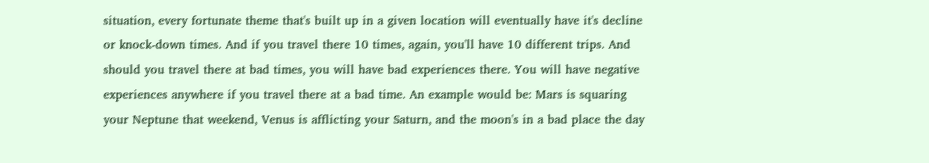situation, every fortunate theme that's built up in a given location will eventually have it's decline or knock-down times. And if you travel there 10 times, again, you'll have 10 different trips. And should you travel there at bad times, you will have bad experiences there. You will have negative experiences anywhere if you travel there at a bad time. An example would be: Mars is squaring your Neptune that weekend, Venus is afflicting your Saturn, and the moon's in a bad place the day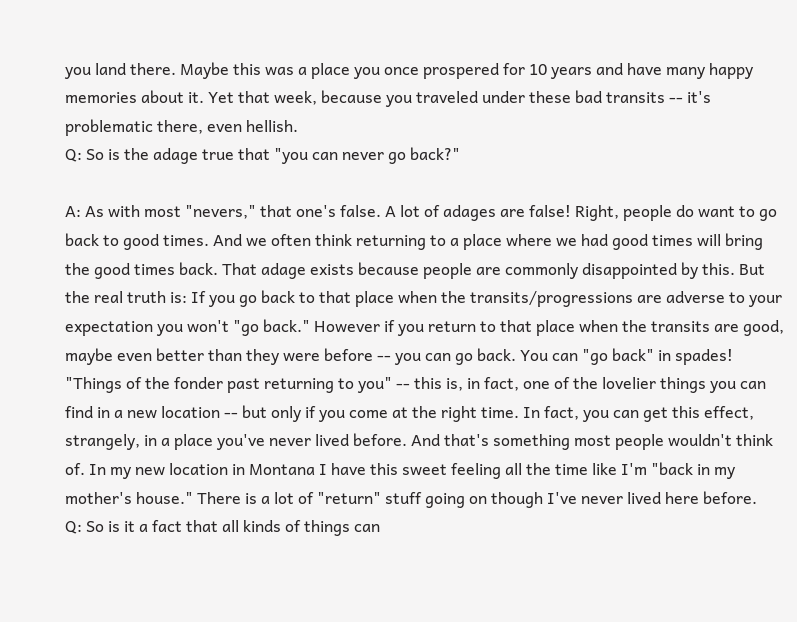you land there. Maybe this was a place you once prospered for 10 years and have many happy memories about it. Yet that week, because you traveled under these bad transits -- it's problematic there, even hellish.
Q: So is the adage true that "you can never go back?"

A: As with most "nevers," that one's false. A lot of adages are false! Right, people do want to go back to good times. And we often think returning to a place where we had good times will bring the good times back. That adage exists because people are commonly disappointed by this. But the real truth is: If you go back to that place when the transits/progressions are adverse to your expectation you won't "go back." However if you return to that place when the transits are good, maybe even better than they were before -- you can go back. You can "go back" in spades! "Things of the fonder past returning to you" -- this is, in fact, one of the lovelier things you can find in a new location -- but only if you come at the right time. In fact, you can get this effect, strangely, in a place you've never lived before. And that's something most people wouldn't think of. In my new location in Montana I have this sweet feeling all the time like I'm "back in my mother's house." There is a lot of "return" stuff going on though I've never lived here before.
Q: So is it a fact that all kinds of things can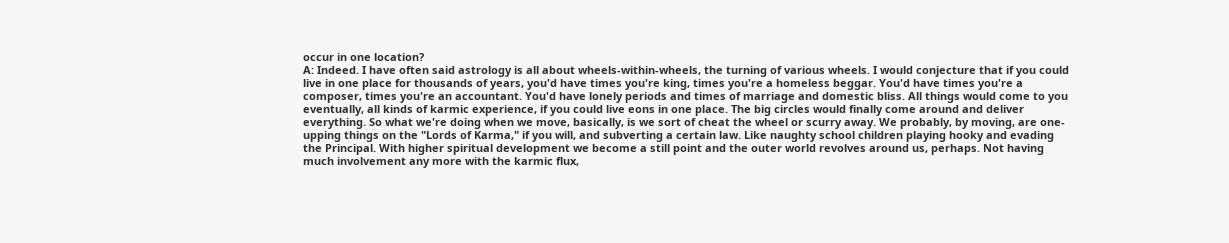occur in one location?
A: Indeed. I have often said astrology is all about wheels-within-wheels, the turning of various wheels. I would conjecture that if you could live in one place for thousands of years, you'd have times you're king, times you're a homeless beggar. You'd have times you're a composer, times you're an accountant. You'd have lonely periods and times of marriage and domestic bliss. All things would come to you eventually, all kinds of karmic experience, if you could live eons in one place. The big circles would finally come around and deliver everything. So what we're doing when we move, basically, is we sort of cheat the wheel or scurry away. We probably, by moving, are one-upping things on the "Lords of Karma," if you will, and subverting a certain law. Like naughty school children playing hooky and evading the Principal. With higher spiritual development we become a still point and the outer world revolves around us, perhaps. Not having much involvement any more with the karmic flux,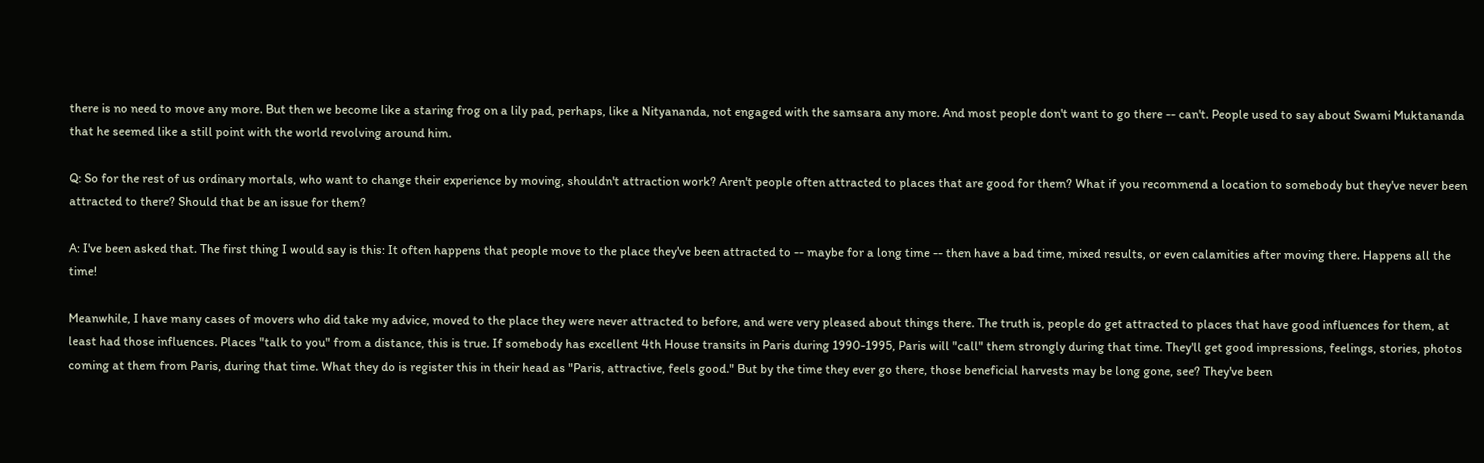there is no need to move any more. But then we become like a staring frog on a lily pad, perhaps, like a Nityananda, not engaged with the samsara any more. And most people don't want to go there -- can't. People used to say about Swami Muktananda that he seemed like a still point with the world revolving around him.

Q: So for the rest of us ordinary mortals, who want to change their experience by moving, shouldn't attraction work? Aren't people often attracted to places that are good for them? What if you recommend a location to somebody but they've never been attracted to there? Should that be an issue for them?

A: I've been asked that. The first thing I would say is this: It often happens that people move to the place they've been attracted to -- maybe for a long time -- then have a bad time, mixed results, or even calamities after moving there. Happens all the time!

Meanwhile, I have many cases of movers who did take my advice, moved to the place they were never attracted to before, and were very pleased about things there. The truth is, people do get attracted to places that have good influences for them, at least had those influences. Places "talk to you" from a distance, this is true. If somebody has excellent 4th House transits in Paris during 1990-1995, Paris will "call" them strongly during that time. They'll get good impressions, feelings, stories, photos coming at them from Paris, during that time. What they do is register this in their head as "Paris, attractive, feels good." But by the time they ever go there, those beneficial harvests may be long gone, see? They've been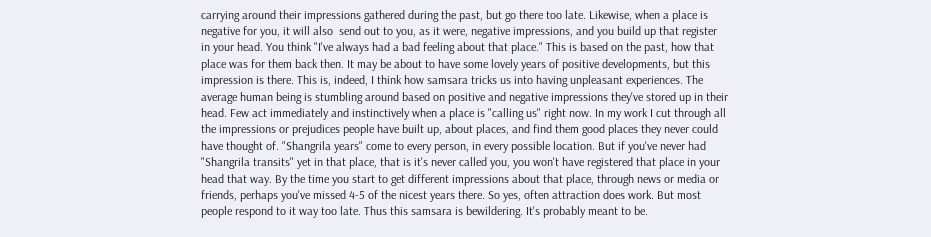carrying around their impressions gathered during the past, but go there too late. Likewise, when a place is negative for you, it will also  send out to you, as it were, negative impressions, and you build up that register in your head. You think "I've always had a bad feeling about that place." This is based on the past, how that place was for them back then. It may be about to have some lovely years of positive developments, but this impression is there. This is, indeed, I think how samsara tricks us into having unpleasant experiences. The average human being is stumbling around based on positive and negative impressions they've stored up in their head. Few act immediately and instinctively when a place is "calling us" right now. In my work I cut through all the impressions or prejudices people have built up, about places, and find them good places they never could have thought of. "Shangrila years" come to every person, in every possible location. But if you've never had "Shangrila transits" yet in that place, that is it's never called you, you won't have registered that place in your head that way. By the time you start to get different impressions about that place, through news or media or friends, perhaps you've missed 4-5 of the nicest years there. So yes, often attraction does work. But most people respond to it way too late. Thus this samsara is bewildering. It's probably meant to be.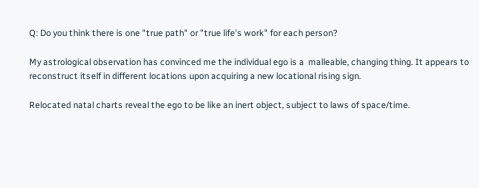Q: Do you think there is one "true path" or "true life's work" for each person?

My astrological observation has convinced me the individual ego is a  malleable, changing thing. It appears to reconstruct itself in different locations upon acquiring a new locational rising sign.

Relocated natal charts reveal the ego to be like an inert object, subject to laws of space/time.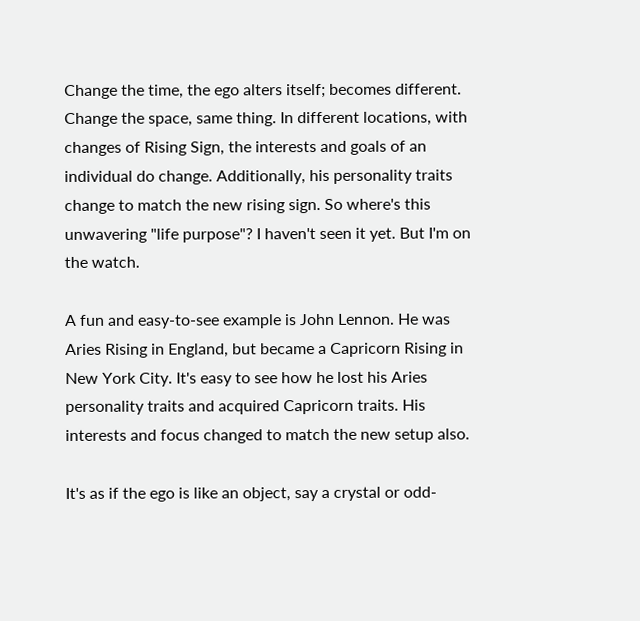Change the time, the ego alters itself; becomes different. Change the space, same thing. In different locations, with changes of Rising Sign, the interests and goals of an individual do change. Additionally, his personality traits change to match the new rising sign. So where's this unwavering "life purpose"? I haven't seen it yet. But I'm on the watch.

A fun and easy-to-see example is John Lennon. He was Aries Rising in England, but became a Capricorn Rising in New York City. It's easy to see how he lost his Aries personality traits and acquired Capricorn traits. His interests and focus changed to match the new setup also.

It's as if the ego is like an object, say a crystal or odd-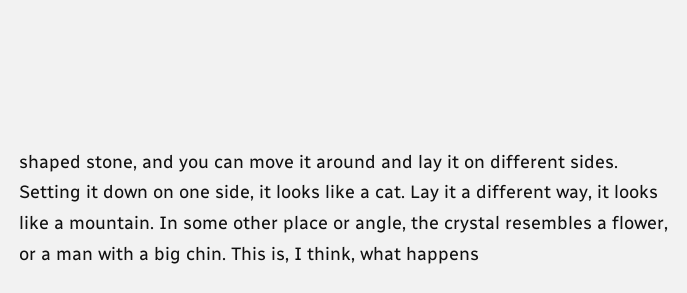shaped stone, and you can move it around and lay it on different sides. Setting it down on one side, it looks like a cat. Lay it a different way, it looks like a mountain. In some other place or angle, the crystal resembles a flower, or a man with a big chin. This is, I think, what happens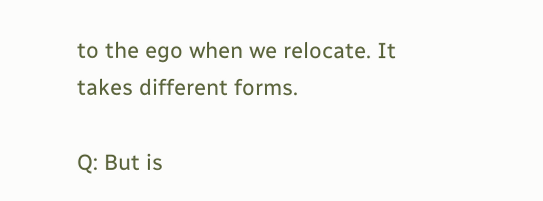to the ego when we relocate. It takes different forms.

Q: But is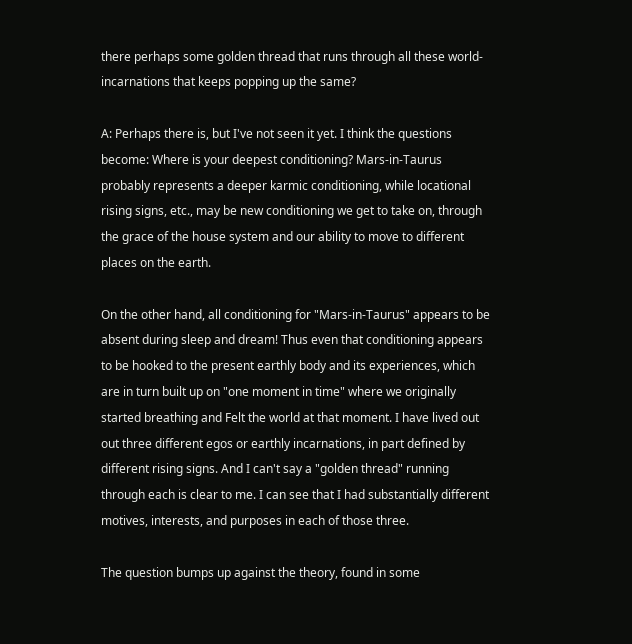there perhaps some golden thread that runs through all these world-incarnations that keeps popping up the same?

A: Perhaps there is, but I've not seen it yet. I think the questions become: Where is your deepest conditioning? Mars-in-Taurus probably represents a deeper karmic conditioning, while locational rising signs, etc., may be new conditioning we get to take on, through the grace of the house system and our ability to move to different places on the earth.

On the other hand, all conditioning for "Mars-in-Taurus" appears to be absent during sleep and dream! Thus even that conditioning appears to be hooked to the present earthly body and its experiences, which are in turn built up on "one moment in time" where we originally started breathing and Felt the world at that moment. I have lived out out three different egos or earthly incarnations, in part defined by different rising signs. And I can't say a "golden thread" running through each is clear to me. I can see that I had substantially different motives, interests, and purposes in each of those three.

The question bumps up against the theory, found in some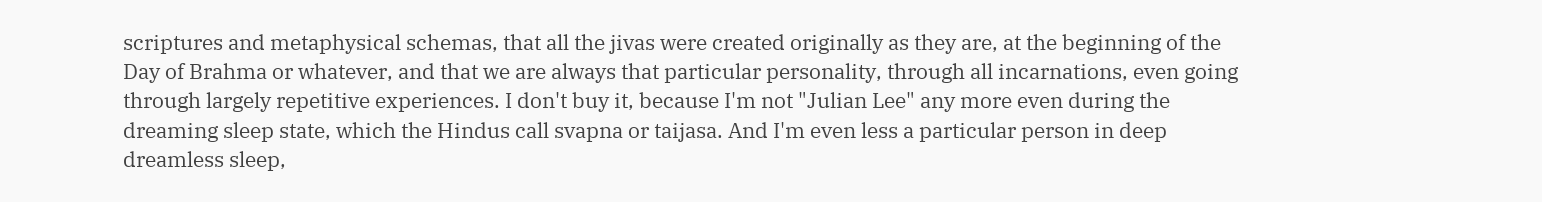scriptures and metaphysical schemas, that all the jivas were created originally as they are, at the beginning of the Day of Brahma or whatever, and that we are always that particular personality, through all incarnations, even going through largely repetitive experiences. I don't buy it, because I'm not "Julian Lee" any more even during the dreaming sleep state, which the Hindus call svapna or taijasa. And I'm even less a particular person in deep dreamless sleep,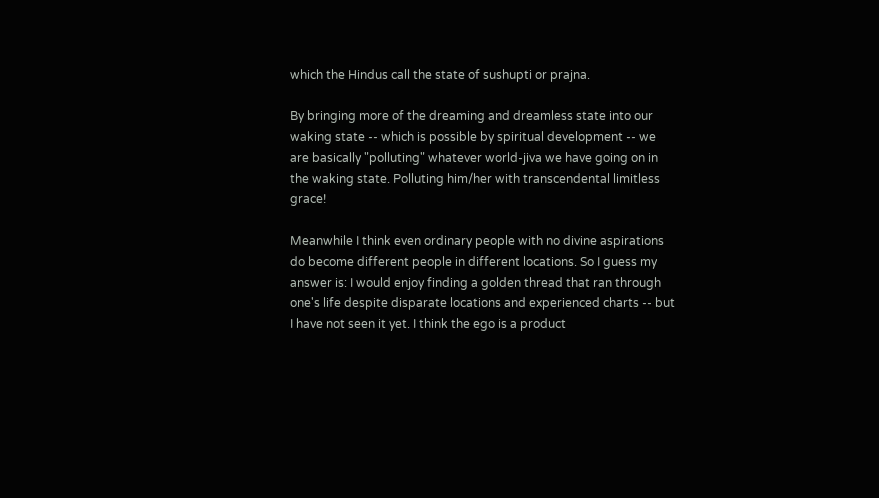which the Hindus call the state of sushupti or prajna.

By bringing more of the dreaming and dreamless state into our waking state -- which is possible by spiritual development -- we are basically "polluting" whatever world-jiva we have going on in the waking state. Polluting him/her with transcendental limitless grace!

Meanwhile I think even ordinary people with no divine aspirations do become different people in different locations. So I guess my answer is: I would enjoy finding a golden thread that ran through one's life despite disparate locations and experienced charts -- but I have not seen it yet. I think the ego is a product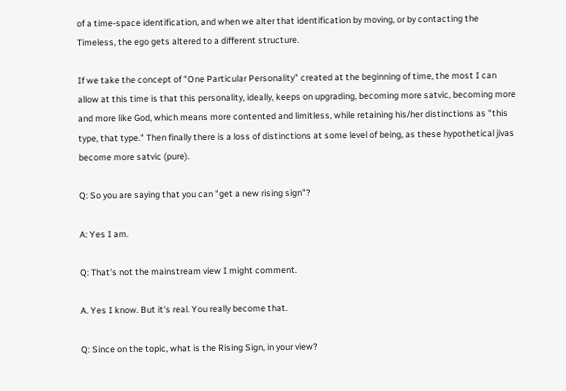of a time-space identification, and when we alter that identification by moving, or by contacting the Timeless, the ego gets altered to a different structure.

If we take the concept of "One Particular Personality" created at the beginning of time, the most I can allow at this time is that this personality, ideally, keeps on upgrading, becoming more satvic, becoming more and more like God, which means more contented and limitless, while retaining his/her distinctions as "this type, that type." Then finally there is a loss of distinctions at some level of being, as these hypothetical jivas become more satvic (pure).

Q: So you are saying that you can "get a new rising sign"?

A: Yes I am.

Q: That's not the mainstream view I might comment.

A. Yes I know. But it's real. You really become that.

Q: Since on the topic, what is the Rising Sign, in your view?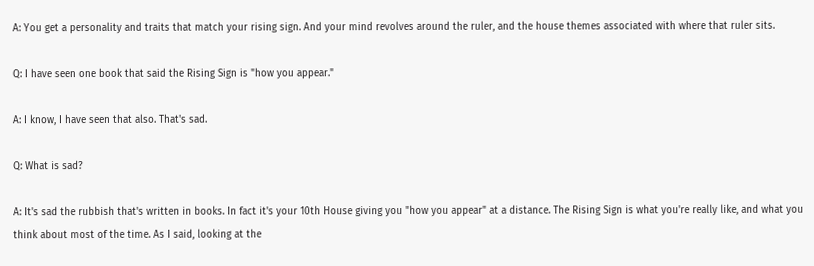A: You get a personality and traits that match your rising sign. And your mind revolves around the ruler, and the house themes associated with where that ruler sits.

Q: I have seen one book that said the Rising Sign is "how you appear."

A: I know, I have seen that also. That's sad.

Q: What is sad?

A: It's sad the rubbish that's written in books. In fact it's your 10th House giving you "how you appear" at a distance. The Rising Sign is what you're really like, and what you think about most of the time. As I said, looking at the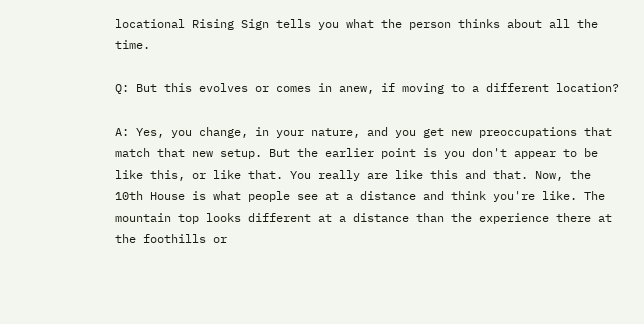locational Rising Sign tells you what the person thinks about all the time.

Q: But this evolves or comes in anew, if moving to a different location?

A: Yes, you change, in your nature, and you get new preoccupations that match that new setup. But the earlier point is you don't appear to be like this, or like that. You really are like this and that. Now, the 10th House is what people see at a distance and think you're like. The mountain top looks different at a distance than the experience there at the foothills or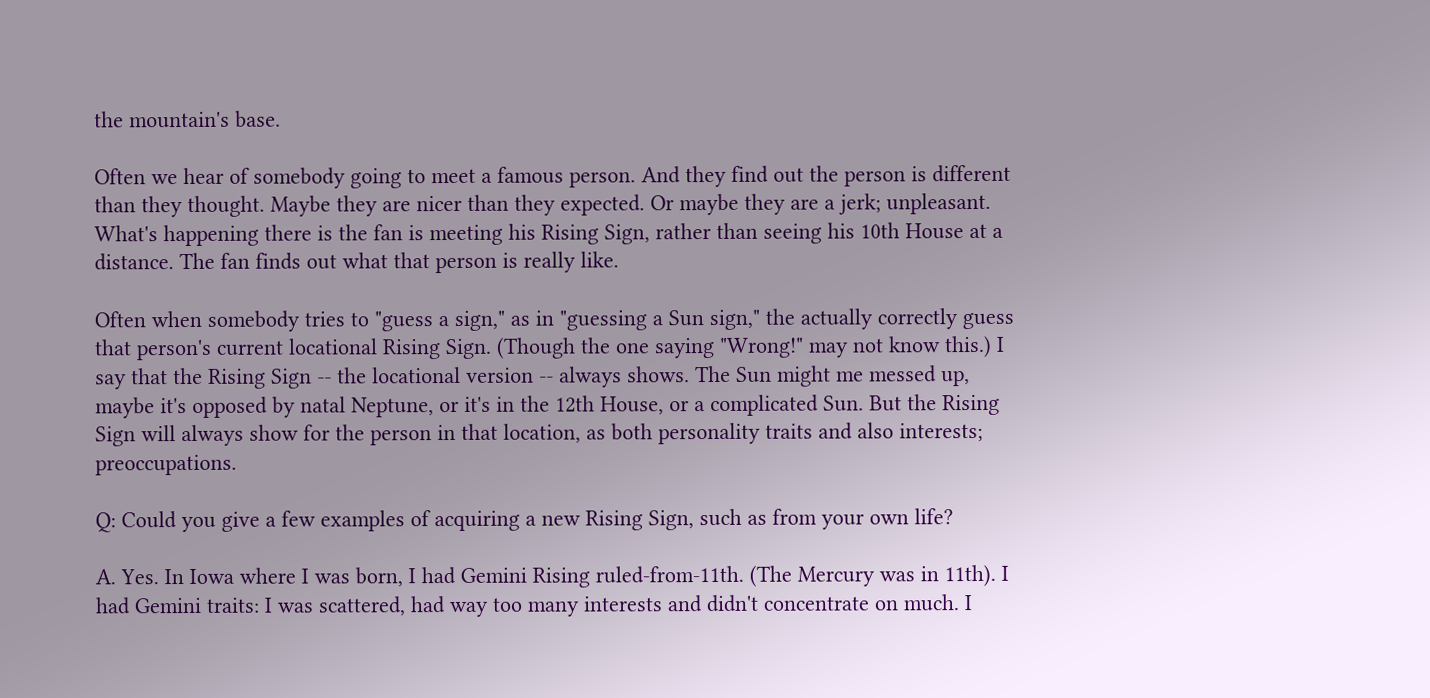the mountain's base.

Often we hear of somebody going to meet a famous person. And they find out the person is different than they thought. Maybe they are nicer than they expected. Or maybe they are a jerk; unpleasant. What's happening there is the fan is meeting his Rising Sign, rather than seeing his 10th House at a distance. The fan finds out what that person is really like.

Often when somebody tries to "guess a sign," as in "guessing a Sun sign," the actually correctly guess that person's current locational Rising Sign. (Though the one saying "Wrong!" may not know this.) I say that the Rising Sign -- the locational version -- always shows. The Sun might me messed up, maybe it's opposed by natal Neptune, or it's in the 12th House, or a complicated Sun. But the Rising Sign will always show for the person in that location, as both personality traits and also interests; preoccupations.

Q: Could you give a few examples of acquiring a new Rising Sign, such as from your own life?

A. Yes. In Iowa where I was born, I had Gemini Rising ruled-from-11th. (The Mercury was in 11th). I had Gemini traits: I was scattered, had way too many interests and didn't concentrate on much. I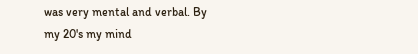was very mental and verbal. By my 20's my mind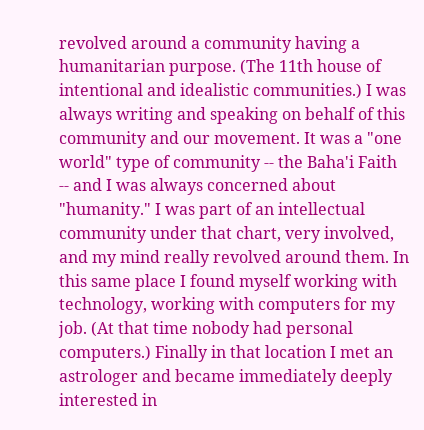revolved around a community having a humanitarian purpose. (The 11th house of intentional and idealistic communities.) I was always writing and speaking on behalf of this community and our movement. It was a "one world" type of community -- the Baha'i Faith -- and I was always concerned about "humanity." I was part of an intellectual community under that chart, very involved, and my mind really revolved around them. In this same place I found myself working with technology, working with computers for my job. (At that time nobody had personal computers.) Finally in that location I met an astrologer and became immediately deeply interested in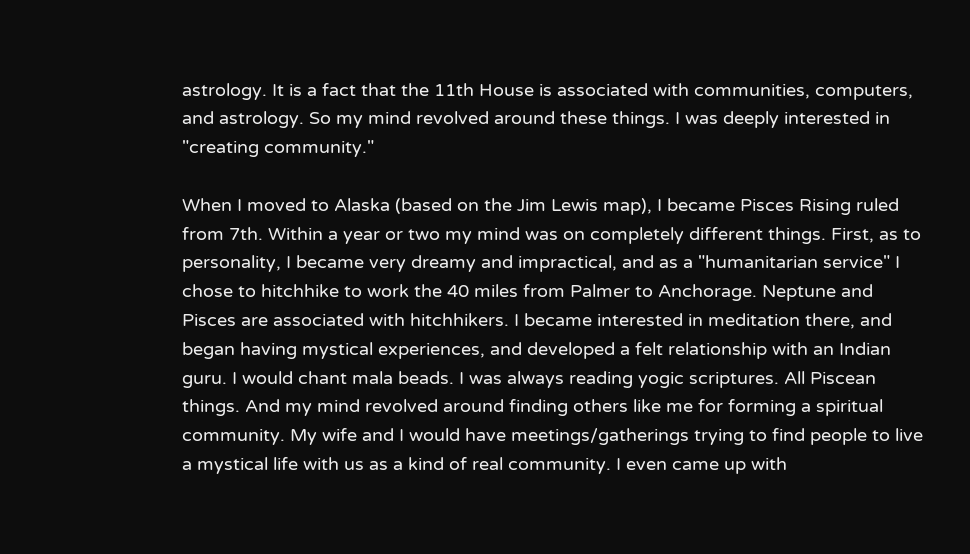astrology. It is a fact that the 11th House is associated with communities, computers, and astrology. So my mind revolved around these things. I was deeply interested in "creating community."

When I moved to Alaska (based on the Jim Lewis map), I became Pisces Rising ruled from 7th. Within a year or two my mind was on completely different things. First, as to personality, I became very dreamy and impractical, and as a "humanitarian service" I chose to hitchhike to work the 40 miles from Palmer to Anchorage. Neptune and Pisces are associated with hitchhikers. I became interested in meditation there, and began having mystical experiences, and developed a felt relationship with an Indian guru. I would chant mala beads. I was always reading yogic scriptures. All Piscean things. And my mind revolved around finding others like me for forming a spiritual community. My wife and I would have meetings/gatherings trying to find people to live a mystical life with us as a kind of real community. I even came up with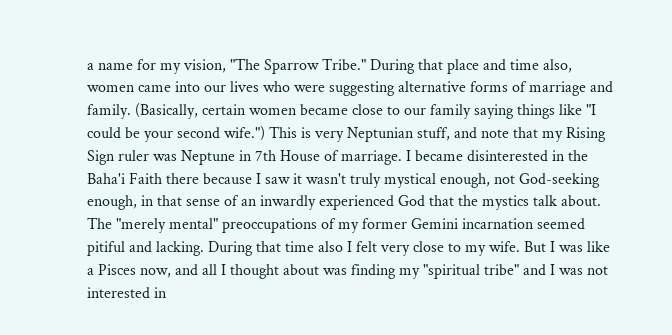a name for my vision, "The Sparrow Tribe." During that place and time also, women came into our lives who were suggesting alternative forms of marriage and family. (Basically, certain women became close to our family saying things like "I could be your second wife.") This is very Neptunian stuff, and note that my Rising Sign ruler was Neptune in 7th House of marriage. I became disinterested in the Baha'i Faith there because I saw it wasn't truly mystical enough, not God-seeking enough, in that sense of an inwardly experienced God that the mystics talk about. The "merely mental" preoccupations of my former Gemini incarnation seemed pitiful and lacking. During that time also I felt very close to my wife. But I was like a Pisces now, and all I thought about was finding my "spiritual tribe" and I was not interested in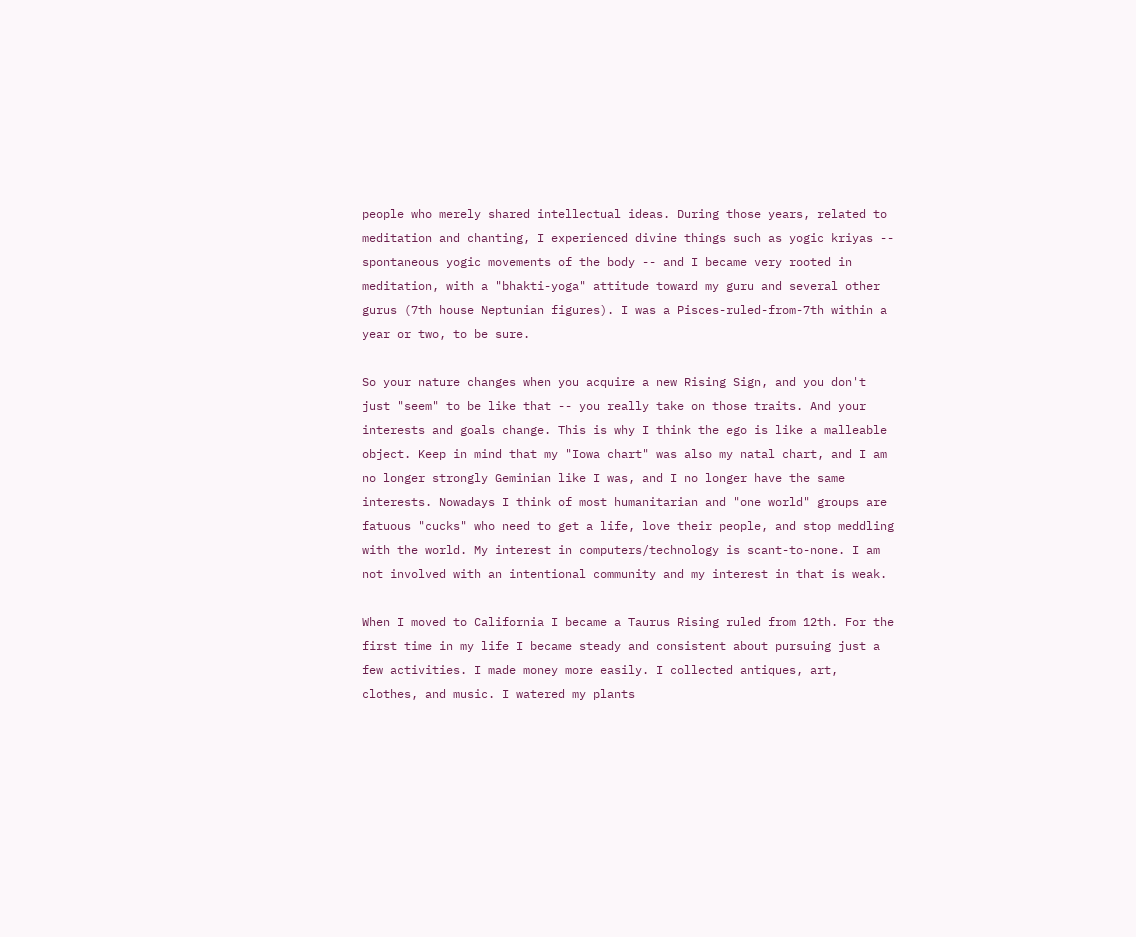people who merely shared intellectual ideas. During those years, related to meditation and chanting, I experienced divine things such as yogic kriyas -- spontaneous yogic movements of the body -- and I became very rooted in meditation, with a "bhakti-yoga" attitude toward my guru and several other gurus (7th house Neptunian figures). I was a Pisces-ruled-from-7th within a year or two, to be sure.

So your nature changes when you acquire a new Rising Sign, and you don't just "seem" to be like that -- you really take on those traits. And your interests and goals change. This is why I think the ego is like a malleable object. Keep in mind that my "Iowa chart" was also my natal chart, and I am no longer strongly Geminian like I was, and I no longer have the same interests. Nowadays I think of most humanitarian and "one world" groups are fatuous "cucks" who need to get a life, love their people, and stop meddling with the world. My interest in computers/technology is scant-to-none. I am not involved with an intentional community and my interest in that is weak.

When I moved to California I became a Taurus Rising ruled from 12th. For the first time in my life I became steady and consistent about pursuing just a few activities. I made money more easily. I collected antiques, art, clothes, and music. I watered my plants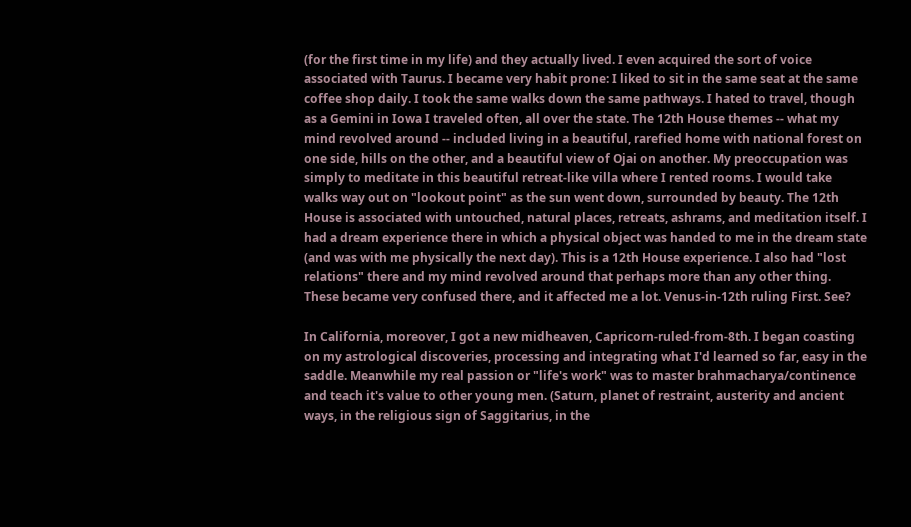(for the first time in my life) and they actually lived. I even acquired the sort of voice associated with Taurus. I became very habit prone: I liked to sit in the same seat at the same coffee shop daily. I took the same walks down the same pathways. I hated to travel, though as a Gemini in Iowa I traveled often, all over the state. The 12th House themes -- what my mind revolved around -- included living in a beautiful, rarefied home with national forest on one side, hills on the other, and a beautiful view of Ojai on another. My preoccupation was simply to meditate in this beautiful retreat-like villa where I rented rooms. I would take walks way out on "lookout point" as the sun went down, surrounded by beauty. The 12th House is associated with untouched, natural places, retreats, ashrams, and meditation itself. I had a dream experience there in which a physical object was handed to me in the dream state (and was with me physically the next day). This is a 12th House experience. I also had "lost relations" there and my mind revolved around that perhaps more than any other thing. These became very confused there, and it affected me a lot. Venus-in-12th ruling First. See?

In California, moreover, I got a new midheaven, Capricorn-ruled-from-8th. I began coasting on my astrological discoveries, processing and integrating what I'd learned so far, easy in the saddle. Meanwhile my real passion or "life's work" was to master brahmacharya/continence and teach it's value to other young men. (Saturn, planet of restraint, austerity and ancient ways, in the religious sign of Saggitarius, in the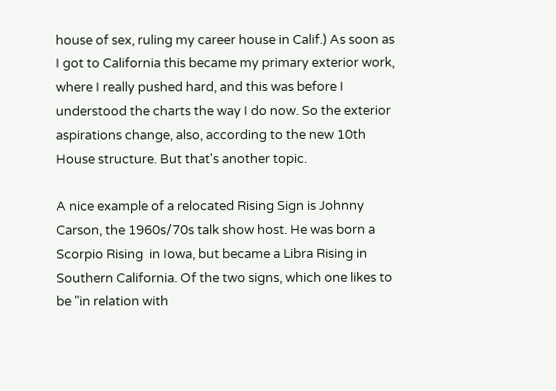house of sex, ruling my career house in Calif.) As soon as I got to California this became my primary exterior work, where I really pushed hard, and this was before I understood the charts the way I do now. So the exterior aspirations change, also, according to the new 10th House structure. But that's another topic.

A nice example of a relocated Rising Sign is Johnny Carson, the 1960s/70s talk show host. He was born a Scorpio Rising  in Iowa, but became a Libra Rising in Southern California. Of the two signs, which one likes to be "in relation with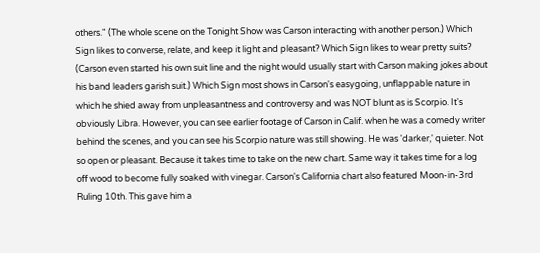others." (The whole scene on the Tonight Show was Carson interacting with another person.) Which Sign likes to converse, relate, and keep it light and pleasant? Which Sign likes to wear pretty suits? (Carson even started his own suit line and the night would usually start with Carson making jokes about his band leaders garish suit.) Which Sign most shows in Carson's easygoing, unflappable nature in which he shied away from unpleasantness and controversy and was NOT blunt as is Scorpio. It's obviously Libra. However, you can see earlier footage of Carson in Calif. when he was a comedy writer behind the scenes, and you can see his Scorpio nature was still showing. He was 'darker,' quieter. Not so open or pleasant. Because it takes time to take on the new chart. Same way it takes time for a log off wood to become fully soaked with vinegar. Carson's California chart also featured Moon-in-3rd Ruling 10th. This gave him a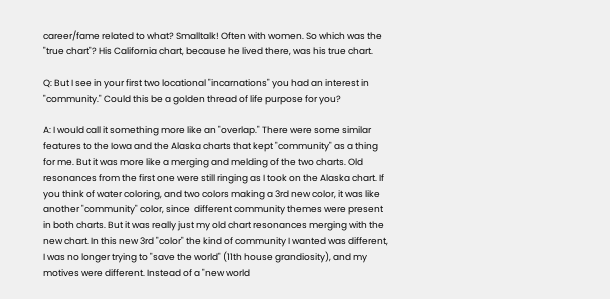career/fame related to what? Smalltalk! Often with women. So which was the "true chart"? His California chart, because he lived there, was his true chart.

Q: But I see in your first two locational "incarnations" you had an interest in "community." Could this be a golden thread of life purpose for you?

A: I would call it something more like an "overlap." There were some similar features to the Iowa and the Alaska charts that kept "community" as a thing for me. But it was more like a merging and melding of the two charts. Old resonances from the first one were still ringing as I took on the Alaska chart. If you think of water coloring, and two colors making a 3rd new color, it was like another "community" color, since  different community themes were present in both charts. But it was really just my old chart resonances merging with the new chart. In this new 3rd "color" the kind of community I wanted was different, I was no longer trying to "save the world" (11th house grandiosity), and my motives were different. Instead of a "new world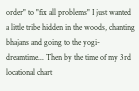order" to "fix all problems" I just wanted a little tribe hidden in the woods, chanting bhajans and going to the yogi-dreamtime... Then by the time of my 3rd locational chart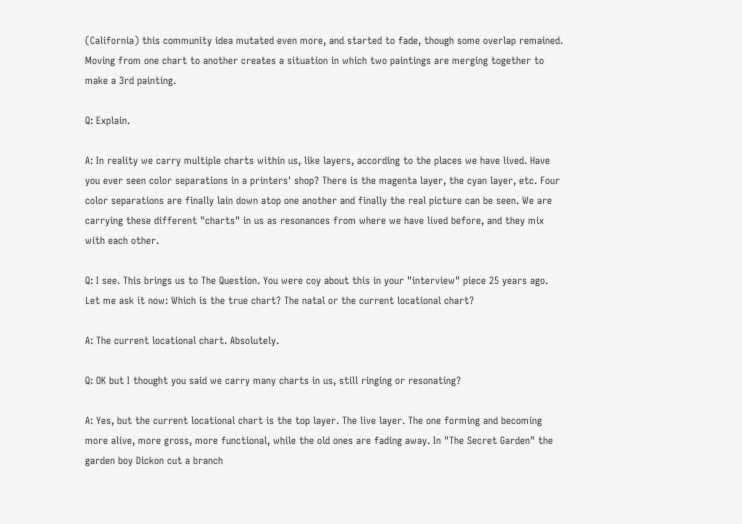(California) this community idea mutated even more, and started to fade, though some overlap remained. Moving from one chart to another creates a situation in which two paintings are merging together to make a 3rd painting.

Q: Explain.

A: In reality we carry multiple charts within us, like layers, according to the places we have lived. Have you ever seen color separations in a printers' shop? There is the magenta layer, the cyan layer, etc. Four color separations are finally lain down atop one another and finally the real picture can be seen. We are carrying these different "charts" in us as resonances from where we have lived before, and they mix with each other.

Q: I see. This brings us to The Question. You were coy about this in your "interview" piece 25 years ago. Let me ask it now: Which is the true chart? The natal or the current locational chart?

A: The current locational chart. Absolutely.

Q: OK but I thought you said we carry many charts in us, still ringing or resonating?

A: Yes, but the current locational chart is the top layer. The live layer. The one forming and becoming more alive, more gross, more functional, while the old ones are fading away. In "The Secret Garden" the garden boy Dickon cut a branch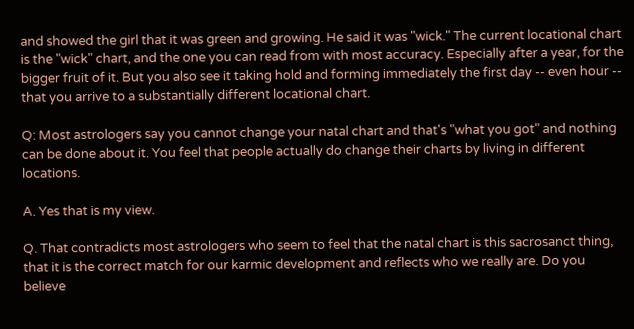and showed the girl that it was green and growing. He said it was "wick." The current locational chart is the "wick" chart, and the one you can read from with most accuracy. Especially after a year, for the bigger fruit of it. But you also see it taking hold and forming immediately the first day -- even hour -- that you arrive to a substantially different locational chart.

Q: Most astrologers say you cannot change your natal chart and that's "what you got" and nothing can be done about it. You feel that people actually do change their charts by living in different locations.

A. Yes that is my view.

Q. That contradicts most astrologers who seem to feel that the natal chart is this sacrosanct thing, that it is the correct match for our karmic development and reflects who we really are. Do you believe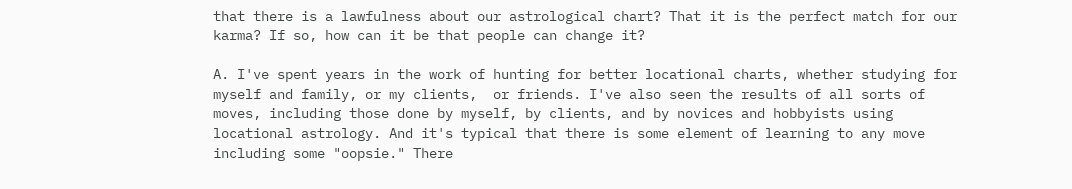that there is a lawfulness about our astrological chart? That it is the perfect match for our karma? If so, how can it be that people can change it?

A. I've spent years in the work of hunting for better locational charts, whether studying for myself and family, or my clients,  or friends. I've also seen the results of all sorts of moves, including those done by myself, by clients, and by novices and hobbyists using locational astrology. And it's typical that there is some element of learning to any move including some "oopsie." There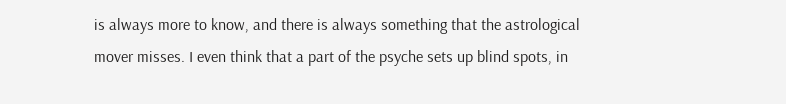is always more to know, and there is always something that the astrological mover misses. I even think that a part of the psyche sets up blind spots, in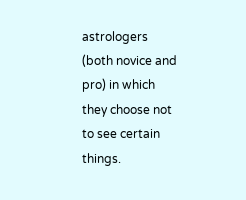astrologers (both novice and pro) in which they choose not to see certain things.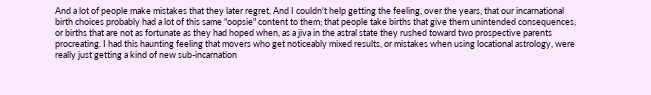And a lot of people make mistakes that they later regret. And I couldn't help getting the feeling, over the years, that our incarnational birth choices probably had a lot of this same "oopsie" content to them; that people take births that give them unintended consequences, or births that are not as fortunate as they had hoped when, as a jiva in the astral state they rushed toward two prospective parents procreating. I had this haunting feeling that movers who get noticeably mixed results, or mistakes when using locational astrology, were really just getting a kind of new sub-incarnation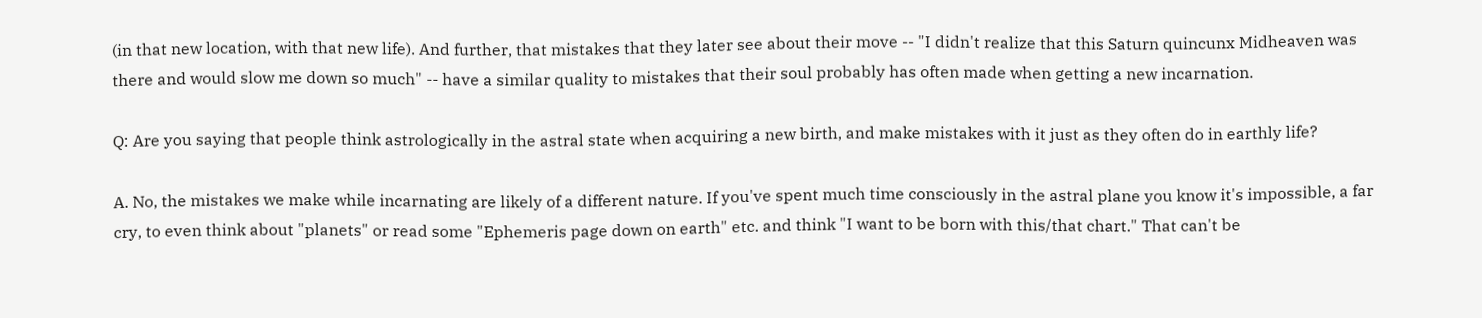(in that new location, with that new life). And further, that mistakes that they later see about their move -- "I didn't realize that this Saturn quincunx Midheaven was there and would slow me down so much" -- have a similar quality to mistakes that their soul probably has often made when getting a new incarnation.

Q: Are you saying that people think astrologically in the astral state when acquiring a new birth, and make mistakes with it just as they often do in earthly life?

A. No, the mistakes we make while incarnating are likely of a different nature. If you've spent much time consciously in the astral plane you know it's impossible, a far cry, to even think about "planets" or read some "Ephemeris page down on earth" etc. and think "I want to be born with this/that chart." That can't be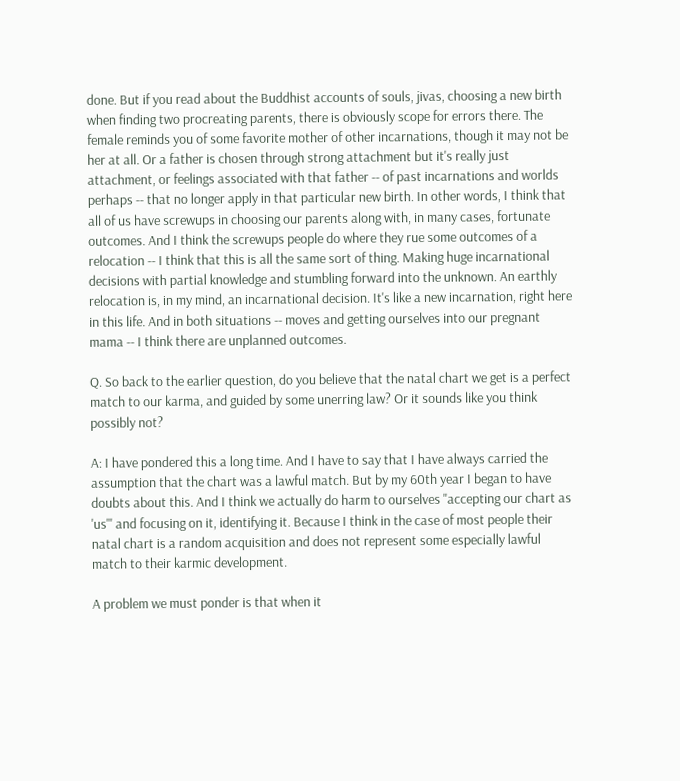done. But if you read about the Buddhist accounts of souls, jivas, choosing a new birth when finding two procreating parents, there is obviously scope for errors there. The female reminds you of some favorite mother of other incarnations, though it may not be her at all. Or a father is chosen through strong attachment but it's really just attachment, or feelings associated with that father -- of past incarnations and worlds perhaps -- that no longer apply in that particular new birth. In other words, I think that all of us have screwups in choosing our parents along with, in many cases, fortunate outcomes. And I think the screwups people do where they rue some outcomes of a relocation -- I think that this is all the same sort of thing. Making huge incarnational decisions with partial knowledge and stumbling forward into the unknown. An earthly relocation is, in my mind, an incarnational decision. It's like a new incarnation, right here in this life. And in both situations -- moves and getting ourselves into our pregnant mama -- I think there are unplanned outcomes.

Q. So back to the earlier question, do you believe that the natal chart we get is a perfect match to our karma, and guided by some unerring law? Or it sounds like you think possibly not?

A: I have pondered this a long time. And I have to say that I have always carried the assumption that the chart was a lawful match. But by my 60th year I began to have doubts about this. And I think we actually do harm to ourselves "accepting our chart as 'us'" and focusing on it, identifying it. Because I think in the case of most people their natal chart is a random acquisition and does not represent some especially lawful match to their karmic development.

A problem we must ponder is that when it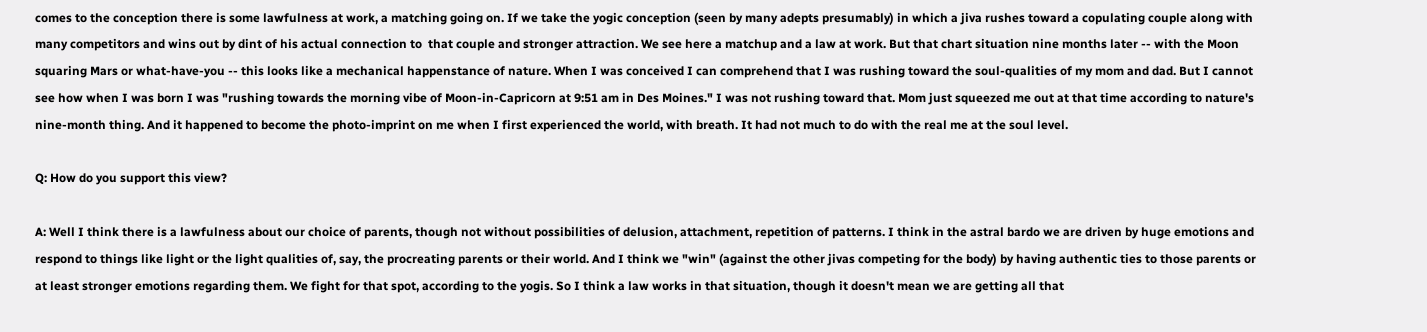comes to the conception there is some lawfulness at work, a matching going on. If we take the yogic conception (seen by many adepts presumably) in which a jiva rushes toward a copulating couple along with many competitors and wins out by dint of his actual connection to  that couple and stronger attraction. We see here a matchup and a law at work. But that chart situation nine months later -- with the Moon squaring Mars or what-have-you -- this looks like a mechanical happenstance of nature. When I was conceived I can comprehend that I was rushing toward the soul-qualities of my mom and dad. But I cannot see how when I was born I was "rushing towards the morning vibe of Moon-in-Capricorn at 9:51 am in Des Moines." I was not rushing toward that. Mom just squeezed me out at that time according to nature's nine-month thing. And it happened to become the photo-imprint on me when I first experienced the world, with breath. It had not much to do with the real me at the soul level.

Q: How do you support this view?

A: Well I think there is a lawfulness about our choice of parents, though not without possibilities of delusion, attachment, repetition of patterns. I think in the astral bardo we are driven by huge emotions and respond to things like light or the light qualities of, say, the procreating parents or their world. And I think we "win" (against the other jivas competing for the body) by having authentic ties to those parents or at least stronger emotions regarding them. We fight for that spot, according to the yogis. So I think a law works in that situation, though it doesn't mean we are getting all that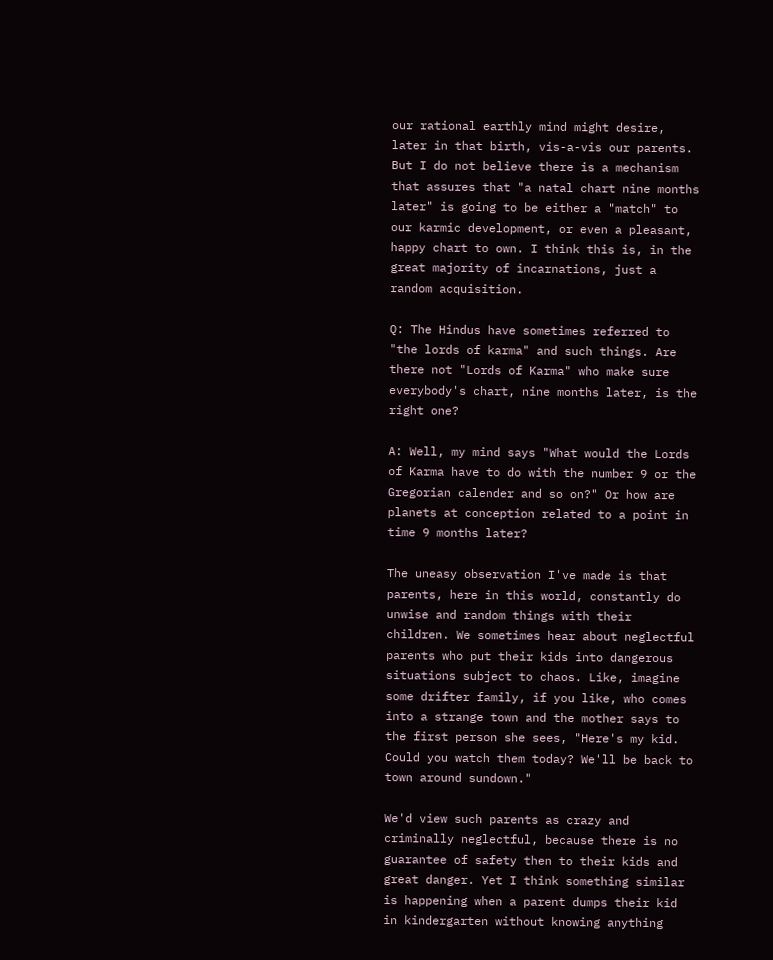our rational earthly mind might desire, later in that birth, vis-a-vis our parents. But I do not believe there is a mechanism that assures that "a natal chart nine months later" is going to be either a "match" to our karmic development, or even a pleasant, happy chart to own. I think this is, in the great majority of incarnations, just a random acquisition.

Q: The Hindus have sometimes referred to "the lords of karma" and such things. Are there not "Lords of Karma" who make sure everybody's chart, nine months later, is the right one?

A: Well, my mind says "What would the Lords of Karma have to do with the number 9 or the Gregorian calender and so on?" Or how are planets at conception related to a point in time 9 months later?

The uneasy observation I've made is that parents, here in this world, constantly do unwise and random things with their children. We sometimes hear about neglectful parents who put their kids into dangerous situations subject to chaos. Like, imagine some drifter family, if you like, who comes into a strange town and the mother says to the first person she sees, "Here's my kid. Could you watch them today? We'll be back to town around sundown."

We'd view such parents as crazy and criminally neglectful, because there is no guarantee of safety then to their kids and great danger. Yet I think something similar is happening when a parent dumps their kid in kindergarten without knowing anything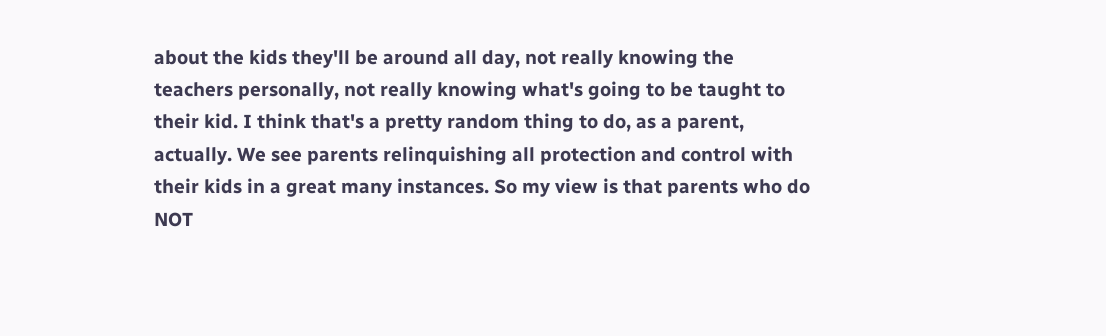about the kids they'll be around all day, not really knowing the teachers personally, not really knowing what's going to be taught to their kid. I think that's a pretty random thing to do, as a parent, actually. We see parents relinquishing all protection and control with their kids in a great many instances. So my view is that parents who do NOT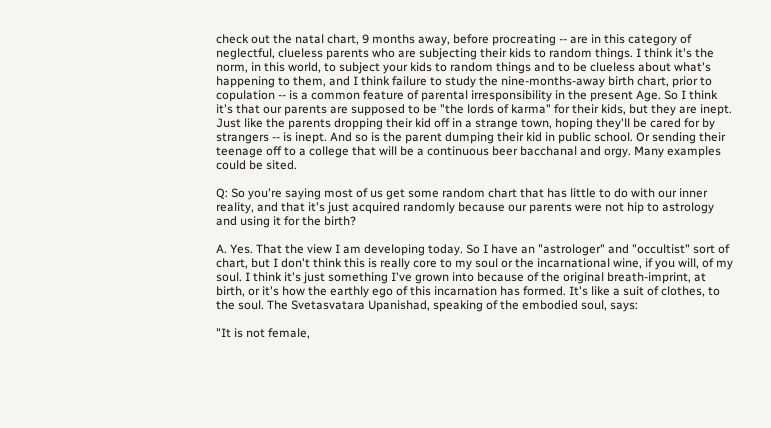check out the natal chart, 9 months away, before procreating -- are in this category of neglectful, clueless parents who are subjecting their kids to random things. I think it's the norm, in this world, to subject your kids to random things and to be clueless about what's happening to them, and I think failure to study the nine-months-away birth chart, prior to copulation -- is a common feature of parental irresponsibility in the present Age. So I think  it's that our parents are supposed to be "the lords of karma" for their kids, but they are inept. Just like the parents dropping their kid off in a strange town, hoping they'll be cared for by strangers -- is inept. And so is the parent dumping their kid in public school. Or sending their teenage off to a college that will be a continuous beer bacchanal and orgy. Many examples could be sited.

Q: So you're saying most of us get some random chart that has little to do with our inner reality, and that it's just acquired randomly because our parents were not hip to astrology and using it for the birth?

A. Yes. That the view I am developing today. So I have an "astrologer" and "occultist" sort of chart, but I don't think this is really core to my soul or the incarnational wine, if you will, of my soul. I think it's just something I've grown into because of the original breath-imprint, at birth, or it's how the earthly ego of this incarnation has formed. It's like a suit of clothes, to the soul. The Svetasvatara Upanishad, speaking of the embodied soul, says:

"It is not female,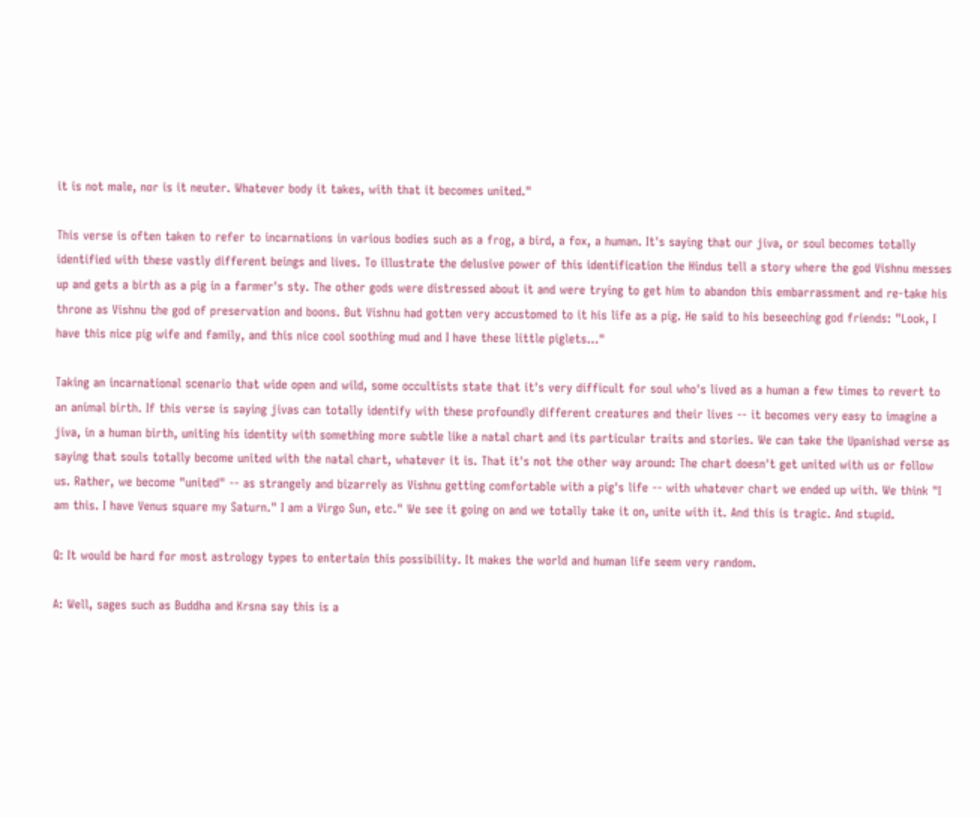it is not male, nor is it neuter. Whatever body it takes, with that it becomes united."

This verse is often taken to refer to incarnations in various bodies such as a frog, a bird, a fox, a human. It's saying that our jiva, or soul becomes totally identified with these vastly different beings and lives. To illustrate the delusive power of this identification the Hindus tell a story where the god Vishnu messes up and gets a birth as a pig in a farmer's sty. The other gods were distressed about it and were trying to get him to abandon this embarrassment and re-take his throne as Vishnu the god of preservation and boons. But Vishnu had gotten very accustomed to it his life as a pig. He said to his beseeching god friends: "Look, I have this nice pig wife and family, and this nice cool soothing mud and I have these little piglets..."

Taking an incarnational scenario that wide open and wild, some occultists state that it's very difficult for soul who's lived as a human a few times to revert to an animal birth. If this verse is saying jivas can totally identify with these profoundly different creatures and their lives -- it becomes very easy to imagine a jiva, in a human birth, uniting his identity with something more subtle like a natal chart and its particular traits and stories. We can take the Upanishad verse as saying that souls totally become united with the natal chart, whatever it is. That it's not the other way around: The chart doesn't get united with us or follow us. Rather, we become "united" -- as strangely and bizarrely as Vishnu getting comfortable with a pig's life -- with whatever chart we ended up with. We think "I am this. I have Venus square my Saturn." I am a Virgo Sun, etc." We see it going on and we totally take it on, unite with it. And this is tragic. And stupid.

Q: It would be hard for most astrology types to entertain this possibility. It makes the world and human life seem very random.

A: Well, sages such as Buddha and Krsna say this is a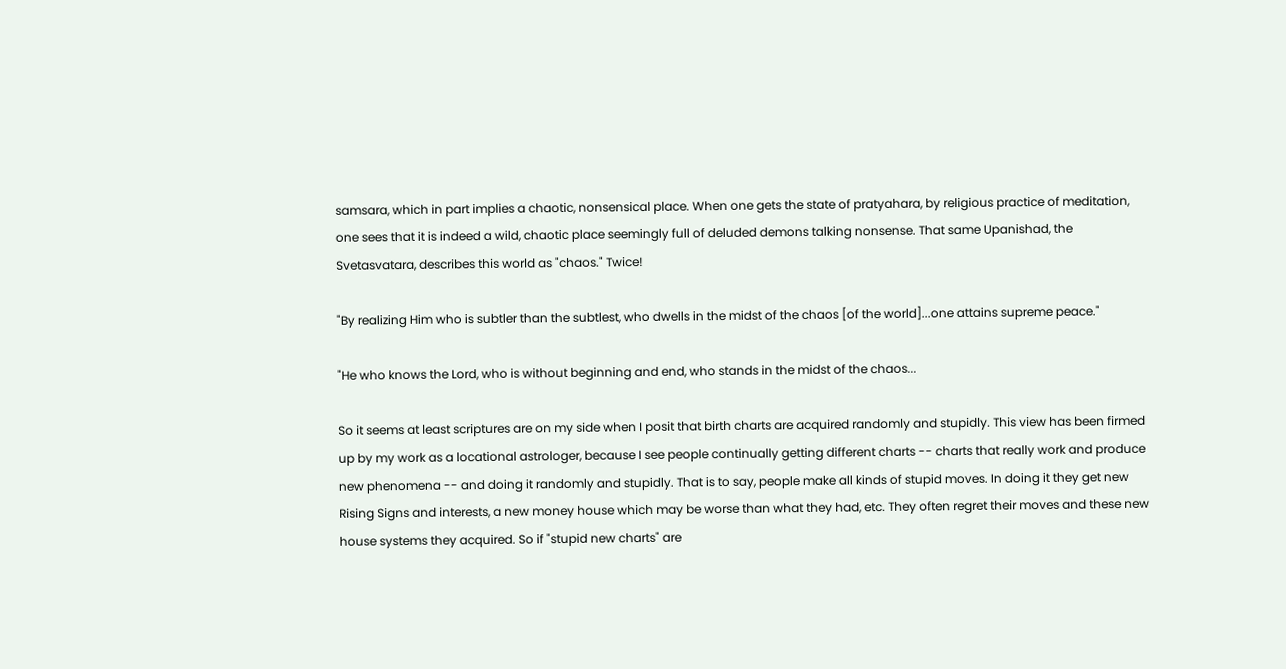samsara, which in part implies a chaotic, nonsensical place. When one gets the state of pratyahara, by religious practice of meditation, one sees that it is indeed a wild, chaotic place seemingly full of deluded demons talking nonsense. That same Upanishad, the Svetasvatara, describes this world as "chaos." Twice!

"By realizing Him who is subtler than the subtlest, who dwells in the midst of the chaos [of the world]...one attains supreme peace."

"He who knows the Lord, who is without beginning and end, who stands in the midst of the chaos...

So it seems at least scriptures are on my side when I posit that birth charts are acquired randomly and stupidly. This view has been firmed up by my work as a locational astrologer, because I see people continually getting different charts -- charts that really work and produce new phenomena -- and doing it randomly and stupidly. That is to say, people make all kinds of stupid moves. In doing it they get new Rising Signs and interests, a new money house which may be worse than what they had, etc. They often regret their moves and these new house systems they acquired. So if "stupid new charts" are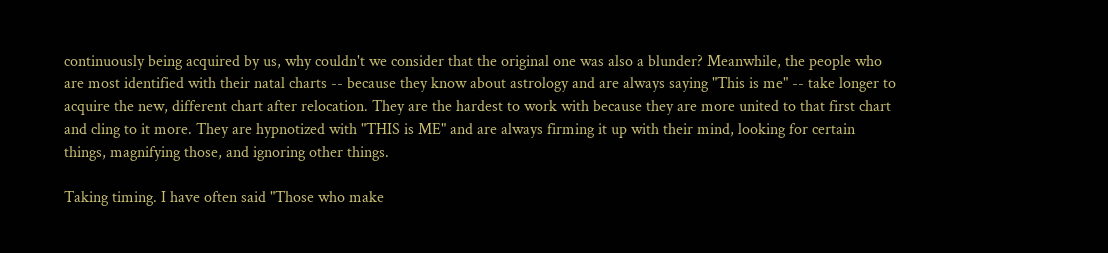continuously being acquired by us, why couldn't we consider that the original one was also a blunder? Meanwhile, the people who are most identified with their natal charts -- because they know about astrology and are always saying "This is me" -- take longer to acquire the new, different chart after relocation. They are the hardest to work with because they are more united to that first chart and cling to it more. They are hypnotized with "THIS is ME" and are always firming it up with their mind, looking for certain things, magnifying those, and ignoring other things.

Taking timing. I have often said "Those who make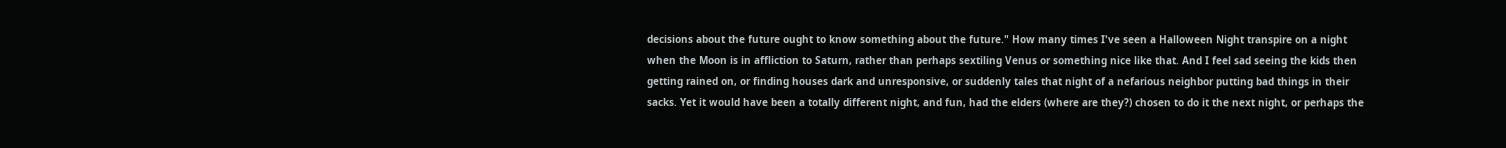decisions about the future ought to know something about the future." How many times I've seen a Halloween Night transpire on a night when the Moon is in affliction to Saturn, rather than perhaps sextiling Venus or something nice like that. And I feel sad seeing the kids then getting rained on, or finding houses dark and unresponsive, or suddenly tales that night of a nefarious neighbor putting bad things in their sacks. Yet it would have been a totally different night, and fun, had the elders (where are they?) chosen to do it the next night, or perhaps the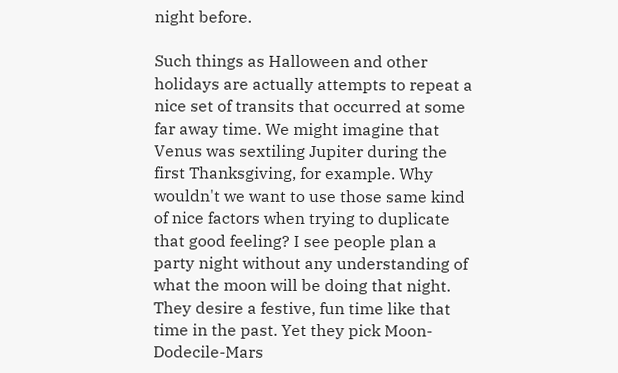night before.

Such things as Halloween and other holidays are actually attempts to repeat a nice set of transits that occurred at some far away time. We might imagine that Venus was sextiling Jupiter during the first Thanksgiving, for example. Why wouldn't we want to use those same kind of nice factors when trying to duplicate that good feeling? I see people plan a party night without any understanding of what the moon will be doing that night. They desire a festive, fun time like that time in the past. Yet they pick Moon-Dodecile-Mars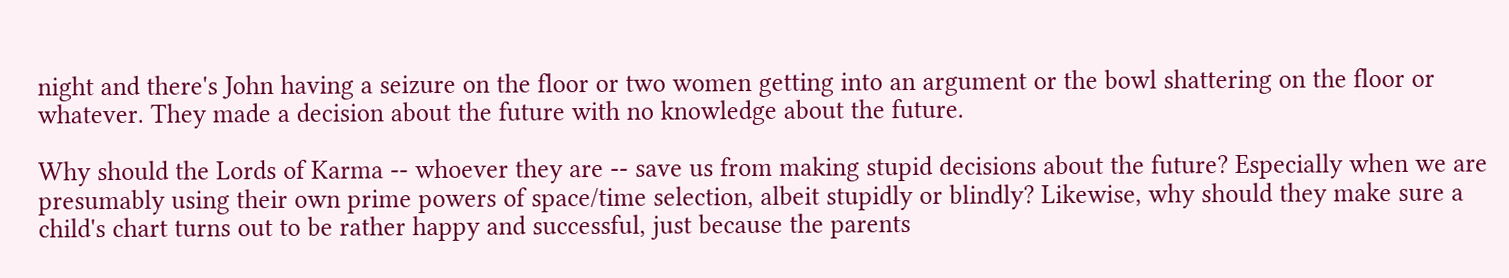night and there's John having a seizure on the floor or two women getting into an argument or the bowl shattering on the floor or whatever. They made a decision about the future with no knowledge about the future.

Why should the Lords of Karma -- whoever they are -- save us from making stupid decisions about the future? Especially when we are presumably using their own prime powers of space/time selection, albeit stupidly or blindly? Likewise, why should they make sure a child's chart turns out to be rather happy and successful, just because the parents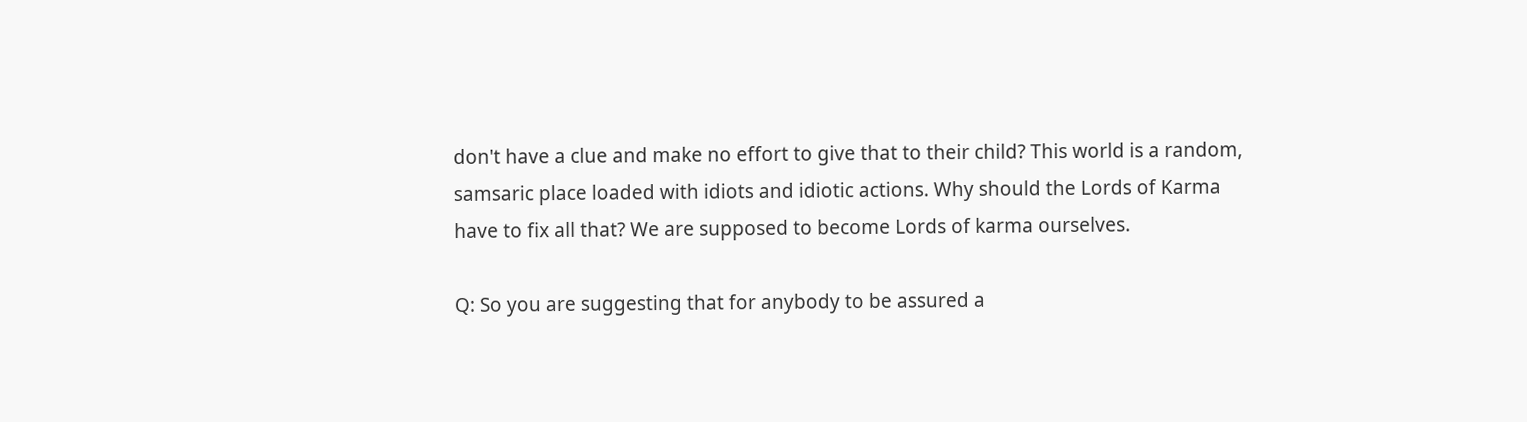don't have a clue and make no effort to give that to their child? This world is a random, samsaric place loaded with idiots and idiotic actions. Why should the Lords of Karma have to fix all that? We are supposed to become Lords of karma ourselves.

Q: So you are suggesting that for anybody to be assured a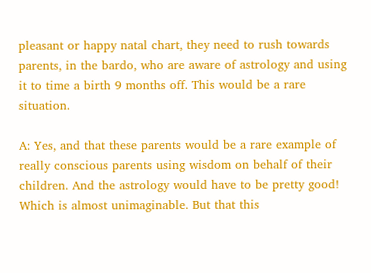pleasant or happy natal chart, they need to rush towards parents, in the bardo, who are aware of astrology and using it to time a birth 9 months off. This would be a rare situation.

A: Yes, and that these parents would be a rare example of really conscious parents using wisdom on behalf of their children. And the astrology would have to be pretty good! Which is almost unimaginable. But that this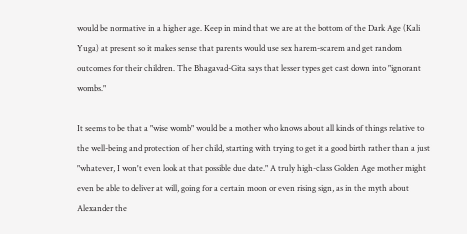would be normative in a higher age. Keep in mind that we are at the bottom of the Dark Age (Kali Yuga) at present so it makes sense that parents would use sex harem-scarem and get random outcomes for their children. The Bhagavad-Gita says that lesser types get cast down into "ignorant wombs."

It seems to be that a "wise womb" would be a mother who knows about all kinds of things relative to the well-being and protection of her child, starting with trying to get it a good birth rather than a just "whatever, I won't even look at that possible due date." A truly high-class Golden Age mother might even be able to deliver at will, going for a certain moon or even rising sign, as in the myth about Alexander the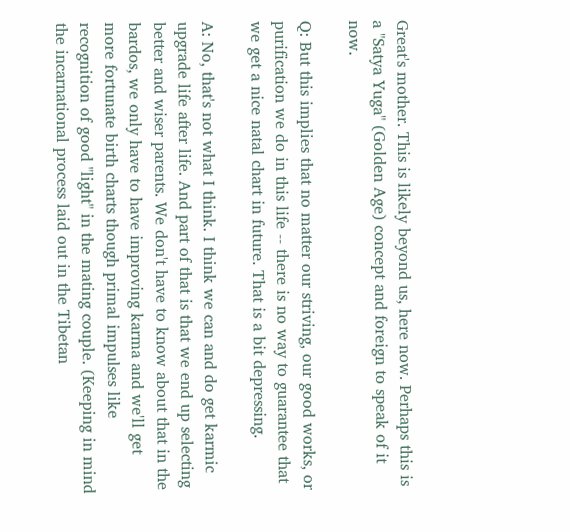Great's mother. This is likely beyond us, here now. Perhaps this is a "Satya Yuga" (Golden Age) concept and foreign to speak of it now.

Q: But this implies that no matter our striving, our good works, or purification we do in this life -- there is no way to guarantee that we get a nice natal chart in future. That is a bit depressing.

A: No, that's not what I think. I think we can and do get karmic upgrade life after life. And part of that is that we end up selecting better and wiser parents. We don't have to know about that in the bardos, we only have to have improving karma and we'll get more fortunate birth charts though primal impulses like recognition of good "light" in the mating couple. (Keeping in mind the incarnational process laid out in the Tibetan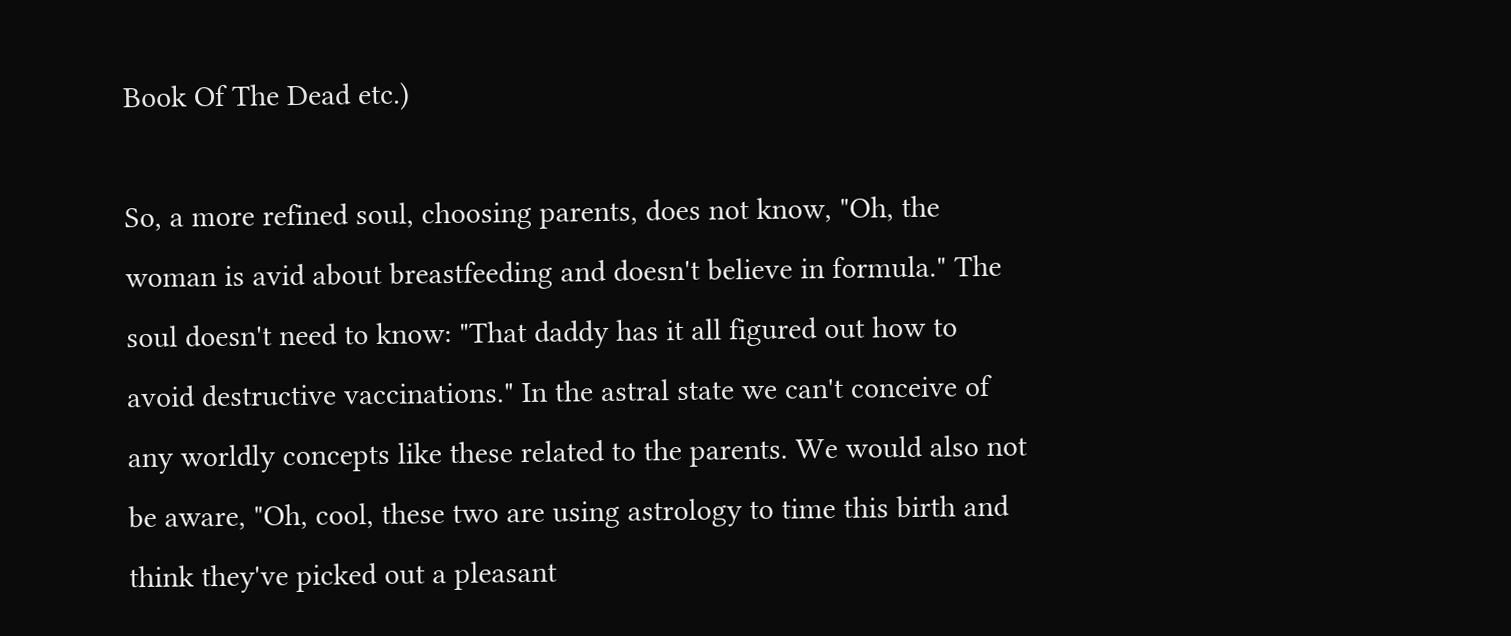Book Of The Dead etc.)

So, a more refined soul, choosing parents, does not know, "Oh, the woman is avid about breastfeeding and doesn't believe in formula." The soul doesn't need to know: "That daddy has it all figured out how to avoid destructive vaccinations." In the astral state we can't conceive of any worldly concepts like these related to the parents. We would also not be aware, "Oh, cool, these two are using astrology to time this birth and think they've picked out a pleasant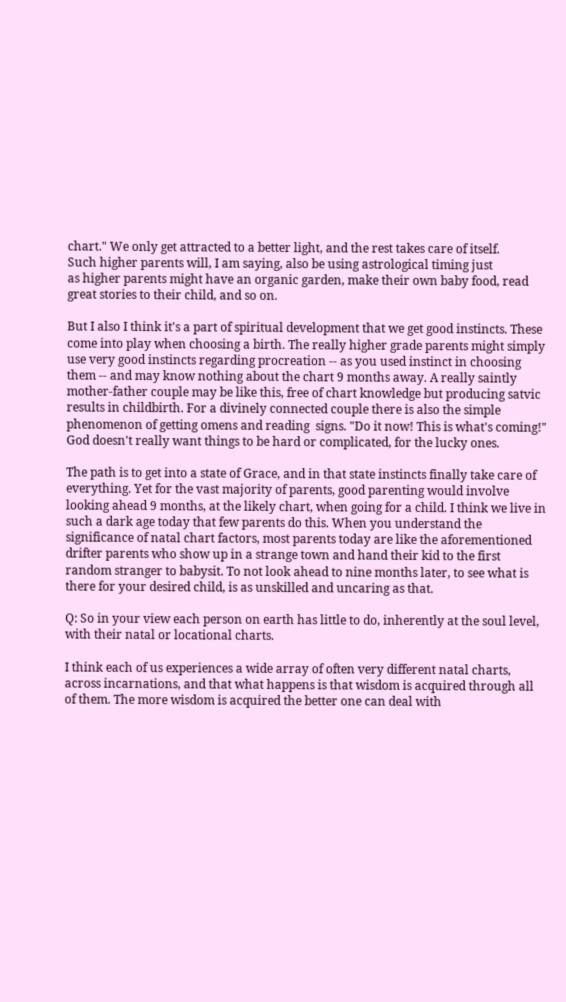chart." We only get attracted to a better light, and the rest takes care of itself.
Such higher parents will, I am saying, also be using astrological timing just
as higher parents might have an organic garden, make their own baby food, read great stories to their child, and so on.

But I also I think it's a part of spiritual development that we get good instincts. These come into play when choosing a birth. The really higher grade parents might simply use very good instincts regarding procreation -- as you used instinct in choosing them -- and may know nothing about the chart 9 months away. A really saintly mother-father couple may be like this, free of chart knowledge but producing satvic results in childbirth. For a divinely connected couple there is also the simple phenomenon of getting omens and reading  signs. "Do it now! This is what's coming!" God doesn't really want things to be hard or complicated, for the lucky ones.

The path is to get into a state of Grace, and in that state instincts finally take care of everything. Yet for the vast majority of parents, good parenting would involve looking ahead 9 months, at the likely chart, when going for a child. I think we live in such a dark age today that few parents do this. When you understand the significance of natal chart factors, most parents today are like the aforementioned drifter parents who show up in a strange town and hand their kid to the first random stranger to babysit. To not look ahead to nine months later, to see what is there for your desired child, is as unskilled and uncaring as that.

Q: So in your view each person on earth has little to do, inherently at the soul level, with their natal or locational charts.

I think each of us experiences a wide array of often very different natal charts, across incarnations, and that what happens is that wisdom is acquired through all of them. The more wisdom is acquired the better one can deal with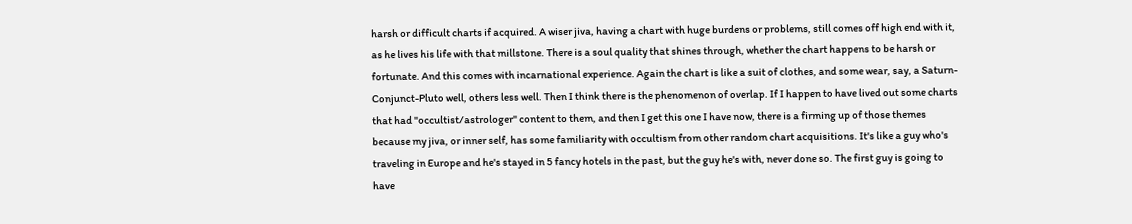harsh or difficult charts if acquired. A wiser jiva, having a chart with huge burdens or problems, still comes off high end with it, as he lives his life with that millstone. There is a soul quality that shines through, whether the chart happens to be harsh or fortunate. And this comes with incarnational experience. Again the chart is like a suit of clothes, and some wear, say, a Saturn-Conjunct-Pluto well, others less well. Then I think there is the phenomenon of overlap. If I happen to have lived out some charts that had "occultist/astrologer" content to them, and then I get this one I have now, there is a firming up of those themes because my jiva, or inner self, has some familiarity with occultism from other random chart acquisitions. It's like a guy who's traveling in Europe and he's stayed in 5 fancy hotels in the past, but the guy he's with, never done so. The first guy is going to have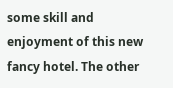some skill and enjoyment of this new fancy hotel. The other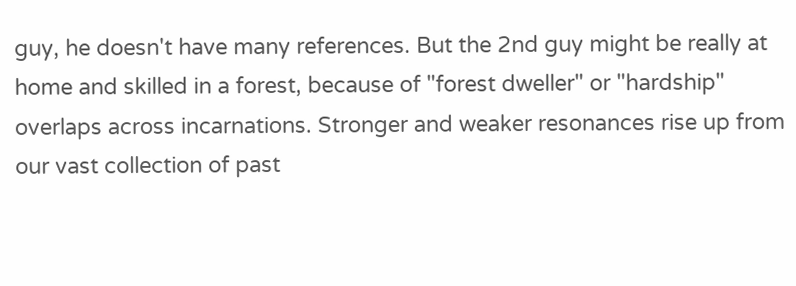guy, he doesn't have many references. But the 2nd guy might be really at home and skilled in a forest, because of "forest dweller" or "hardship" overlaps across incarnations. Stronger and weaker resonances rise up from our vast collection of past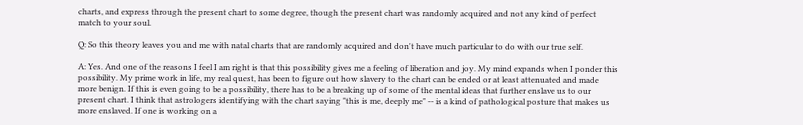charts, and express through the present chart to some degree, though the present chart was randomly acquired and not any kind of perfect match to your soul.

Q: So this theory leaves you and me with natal charts that are randomly acquired and don't have much particular to do with our true self.

A: Yes. And one of the reasons I feel I am right is that this possibility gives me a feeling of liberation and joy. My mind expands when I ponder this possibility. My prime work in life, my real quest, has been to figure out how slavery to the chart can be ended or at least attenuated and made more benign. If this is even going to be a possibility, there has to be a breaking up of some of the mental ideas that further enslave us to our present chart. I think that astrologers identifying with the chart saying "this is me, deeply me" -- is a kind of pathological posture that makes us more enslaved. If one is working on a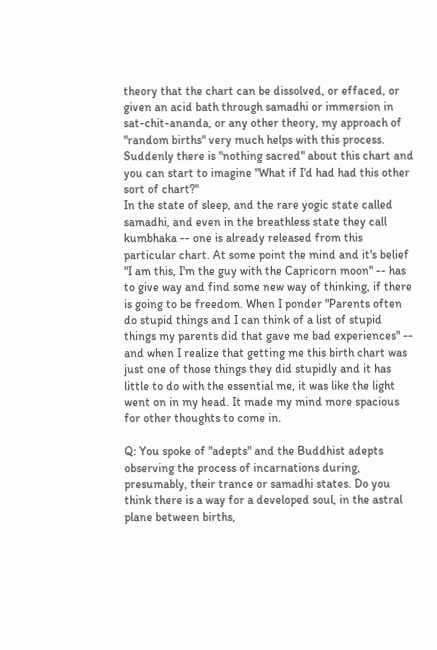theory that the chart can be dissolved, or effaced, or given an acid bath through samadhi or immersion in sat-chit-ananda, or any other theory, my approach of "random births" very much helps with this process. Suddenly there is "nothing sacred" about this chart and you can start to imagine "What if I'd had had this other sort of chart?"
In the state of sleep, and the rare yogic state called samadhi, and even in the breathless state they call kumbhaka -- one is already released from this particular chart. At some point the mind and it's belief "I am this, I'm the guy with the Capricorn moon" -- has to give way and find some new way of thinking, if there is going to be freedom. When I ponder "Parents often do stupid things and I can think of a list of stupid things my parents did that gave me bad experiences" -- and when I realize that getting me this birth chart was just one of those things they did stupidly and it has little to do with the essential me, it was like the light went on in my head. It made my mind more spacious for other thoughts to come in.

Q: You spoke of "adepts" and the Buddhist adepts observing the process of incarnations during, presumably, their trance or samadhi states. Do you think there is a way for a developed soul, in the astral plane between births,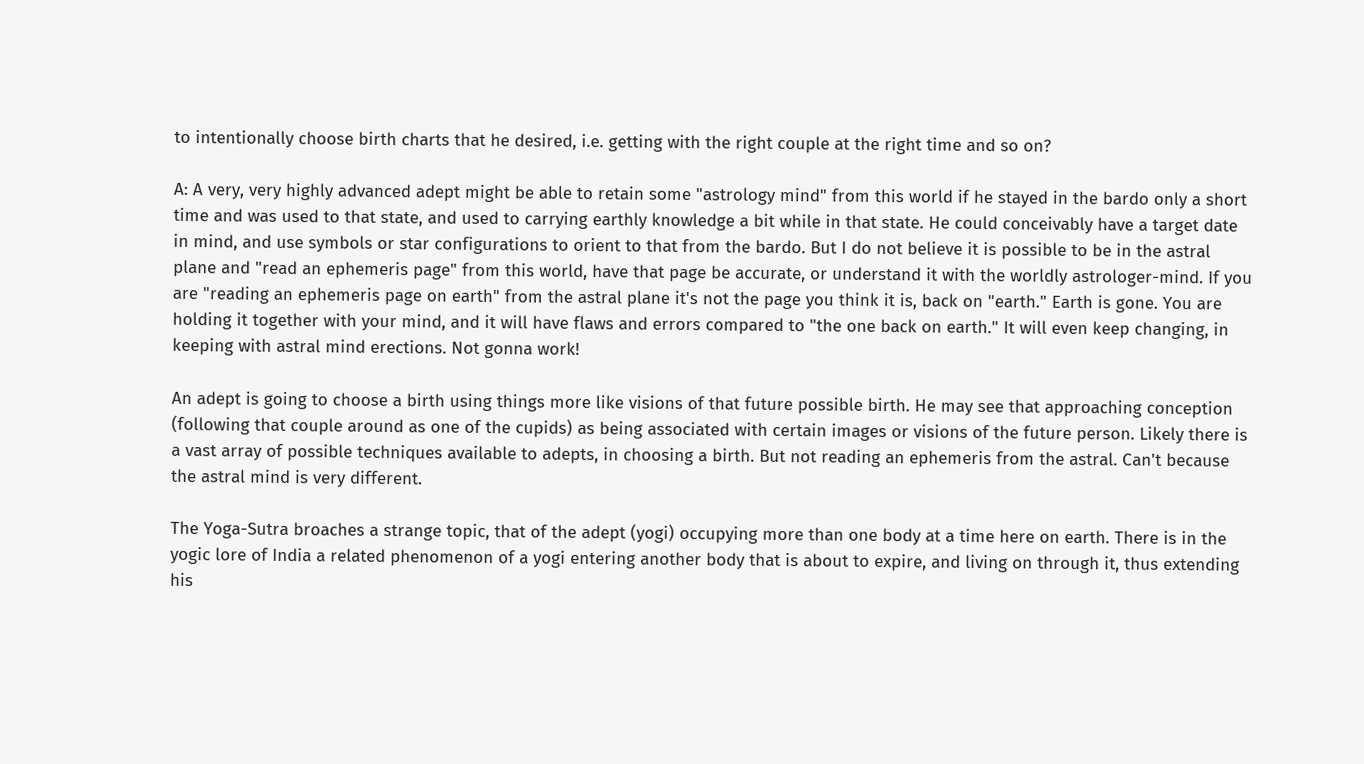to intentionally choose birth charts that he desired, i.e. getting with the right couple at the right time and so on?

A: A very, very highly advanced adept might be able to retain some "astrology mind" from this world if he stayed in the bardo only a short time and was used to that state, and used to carrying earthly knowledge a bit while in that state. He could conceivably have a target date in mind, and use symbols or star configurations to orient to that from the bardo. But I do not believe it is possible to be in the astral plane and "read an ephemeris page" from this world, have that page be accurate, or understand it with the worldly astrologer-mind. If you are "reading an ephemeris page on earth" from the astral plane it's not the page you think it is, back on "earth." Earth is gone. You are holding it together with your mind, and it will have flaws and errors compared to "the one back on earth." It will even keep changing, in keeping with astral mind erections. Not gonna work!

An adept is going to choose a birth using things more like visions of that future possible birth. He may see that approaching conception (following that couple around as one of the cupids) as being associated with certain images or visions of the future person. Likely there is a vast array of possible techniques available to adepts, in choosing a birth. But not reading an ephemeris from the astral. Can't because the astral mind is very different.

The Yoga-Sutra broaches a strange topic, that of the adept (yogi) occupying more than one body at a time here on earth. There is in the yogic lore of India a related phenomenon of a yogi entering another body that is about to expire, and living on through it, thus extending his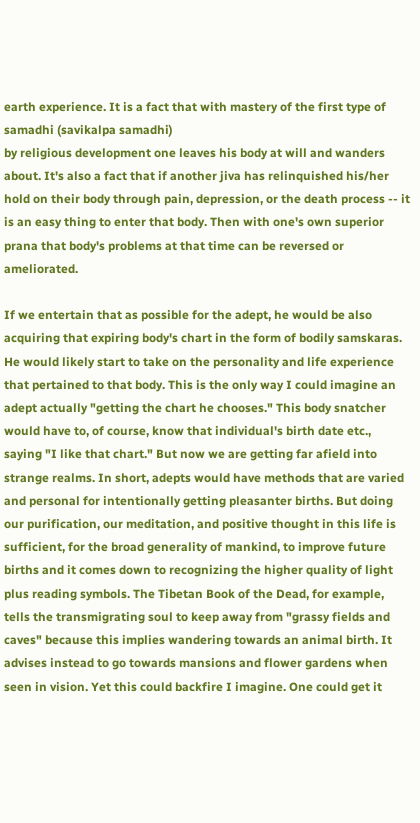earth experience. It is a fact that with mastery of the first type of samadhi (savikalpa samadhi)
by religious development one leaves his body at will and wanders about. It's also a fact that if another jiva has relinquished his/her hold on their body through pain, depression, or the death process -- it is an easy thing to enter that body. Then with one's own superior prana that body's problems at that time can be reversed or ameliorated.

If we entertain that as possible for the adept, he would be also acquiring that expiring body's chart in the form of bodily samskaras. He would likely start to take on the personality and life experience that pertained to that body. This is the only way I could imagine an adept actually "getting the chart he chooses." This body snatcher would have to, of course, know that individual's birth date etc., saying "I like that chart." But now we are getting far afield into strange realms. In short, adepts would have methods that are varied and personal for intentionally getting pleasanter births. But doing our purification, our meditation, and positive thought in this life is sufficient, for the broad generality of mankind, to improve future births and it comes down to recognizing the higher quality of light plus reading symbols. The Tibetan Book of the Dead, for example, tells the transmigrating soul to keep away from "grassy fields and caves" because this implies wandering towards an animal birth. It advises instead to go towards mansions and flower gardens when seen in vision. Yet this could backfire I imagine. One could get it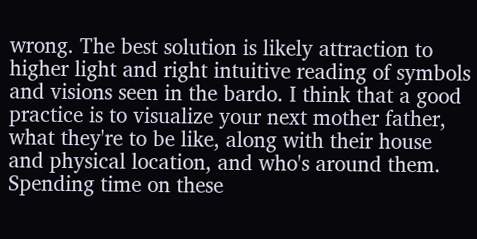wrong. The best solution is likely attraction to higher light and right intuitive reading of symbols and visions seen in the bardo. I think that a good practice is to visualize your next mother father, what they're to be like, along with their house and physical location, and who's around them. Spending time on these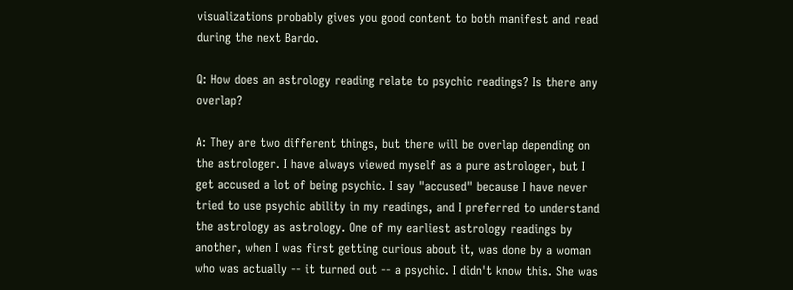visualizations probably gives you good content to both manifest and read during the next Bardo.

Q: How does an astrology reading relate to psychic readings? Is there any overlap?

A: They are two different things, but there will be overlap depending on the astrologer. I have always viewed myself as a pure astrologer, but I get accused a lot of being psychic. I say "accused" because I have never tried to use psychic ability in my readings, and I preferred to understand the astrology as astrology. One of my earliest astrology readings by another, when I was first getting curious about it, was done by a woman who was actually -- it turned out -- a psychic. I didn't know this. She was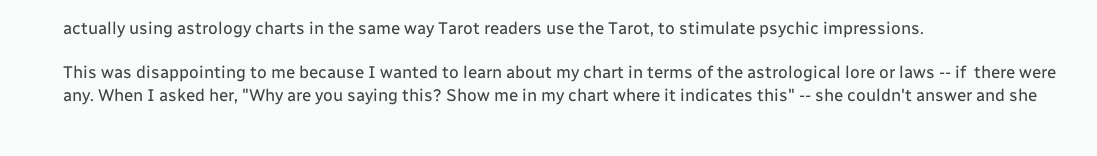actually using astrology charts in the same way Tarot readers use the Tarot, to stimulate psychic impressions.

This was disappointing to me because I wanted to learn about my chart in terms of the astrological lore or laws -- if  there were any. When I asked her, "Why are you saying this? Show me in my chart where it indicates this" -- she couldn't answer and she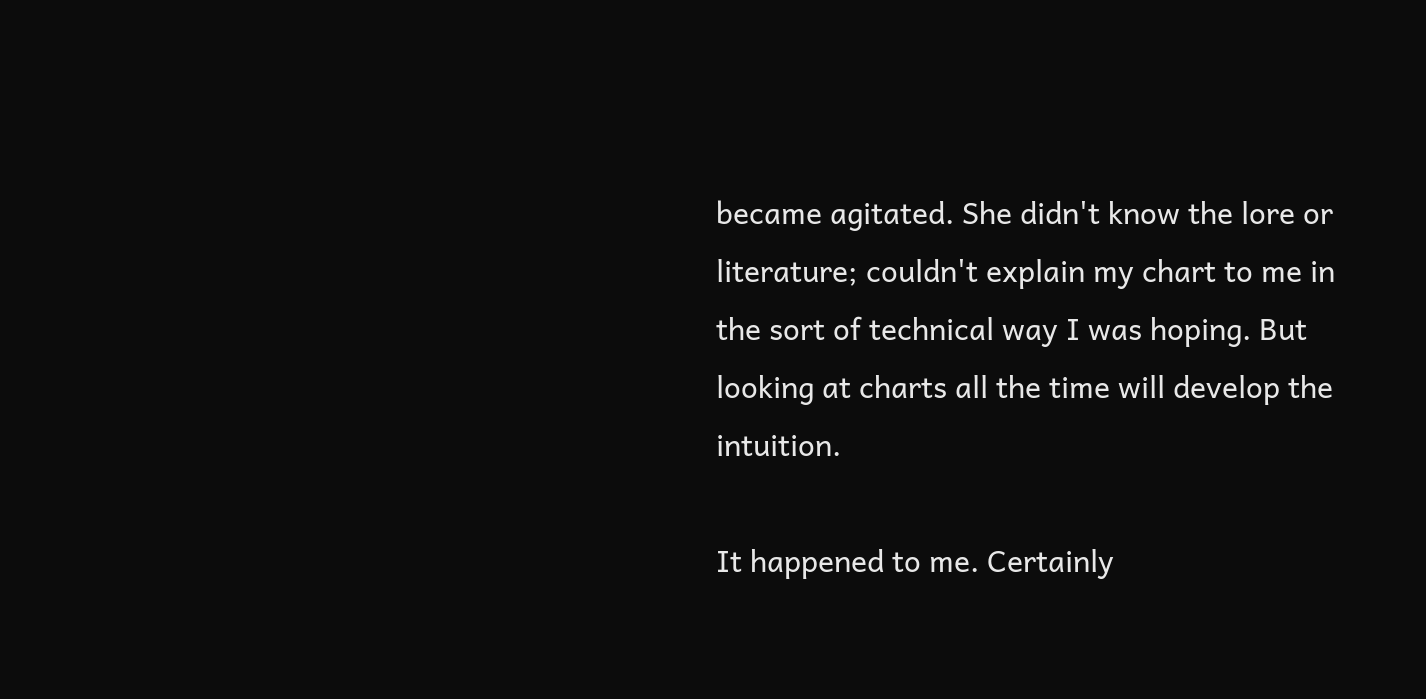became agitated. She didn't know the lore or literature; couldn't explain my chart to me in the sort of technical way I was hoping. But looking at charts all the time will develop the intuition.

It happened to me. Certainly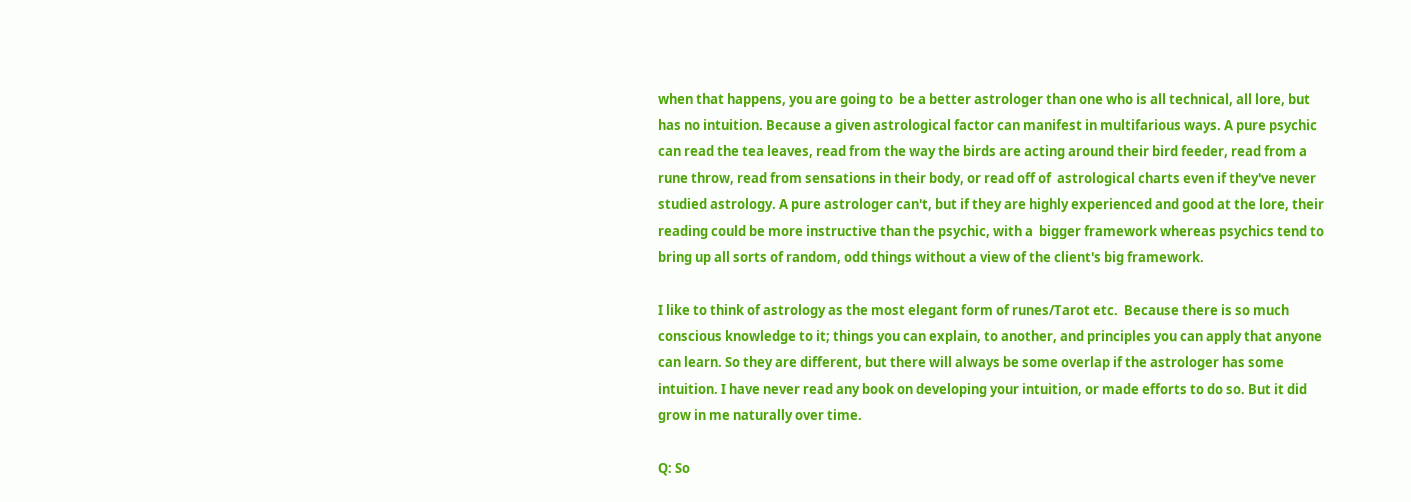when that happens, you are going to  be a better astrologer than one who is all technical, all lore, but has no intuition. Because a given astrological factor can manifest in multifarious ways. A pure psychic can read the tea leaves, read from the way the birds are acting around their bird feeder, read from a rune throw, read from sensations in their body, or read off of  astrological charts even if they've never studied astrology. A pure astrologer can't, but if they are highly experienced and good at the lore, their reading could be more instructive than the psychic, with a  bigger framework whereas psychics tend to bring up all sorts of random, odd things without a view of the client's big framework.

I like to think of astrology as the most elegant form of runes/Tarot etc.  Because there is so much conscious knowledge to it; things you can explain, to another, and principles you can apply that anyone can learn. So they are different, but there will always be some overlap if the astrologer has some intuition. I have never read any book on developing your intuition, or made efforts to do so. But it did grow in me naturally over time.

Q: So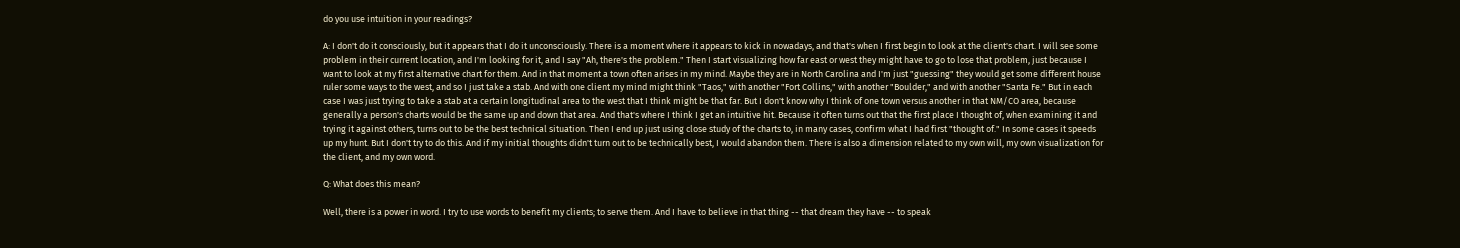do you use intuition in your readings?

A: I don't do it consciously, but it appears that I do it unconsciously. There is a moment where it appears to kick in nowadays, and that's when I first begin to look at the client's chart. I will see some problem in their current location, and I'm looking for it, and I say "Ah, there's the problem." Then I start visualizing how far east or west they might have to go to lose that problem, just because I want to look at my first alternative chart for them. And in that moment a town often arises in my mind. Maybe they are in North Carolina and I'm just "guessing" they would get some different house ruler some ways to the west, and so I just take a stab. And with one client my mind might think "Taos," with another "Fort Collins," with another "Boulder," and with another "Santa Fe." But in each case I was just trying to take a stab at a certain longitudinal area to the west that I think might be that far. But I don't know why I think of one town versus another in that NM/CO area, because generally a person's charts would be the same up and down that area. And that's where I think I get an intuitive hit. Because it often turns out that the first place I thought of, when examining it and trying it against others, turns out to be the best technical situation. Then I end up just using close study of the charts to, in many cases, confirm what I had first "thought of." In some cases it speeds up my hunt. But I don't try to do this. And if my initial thoughts didn't turn out to be technically best, I would abandon them. There is also a dimension related to my own will, my own visualization for the client, and my own word.

Q: What does this mean?

Well, there is a power in word. I try to use words to benefit my clients; to serve them. And I have to believe in that thing -- that dream they have -- to speak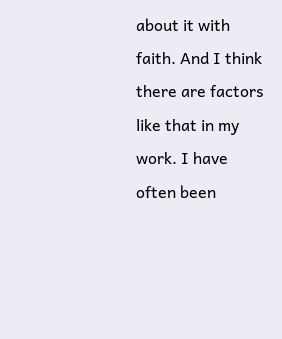about it with faith. And I think there are factors like that in my work. I have often been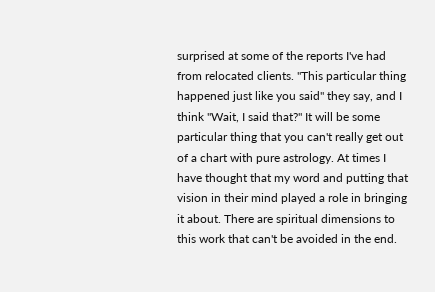surprised at some of the reports I've had from relocated clients. "This particular thing happened just like you said" they say, and I think "Wait, I said that?" It will be some particular thing that you can't really get out of a chart with pure astrology. At times I have thought that my word and putting that vision in their mind played a role in bringing it about. There are spiritual dimensions to this work that can't be avoided in the end.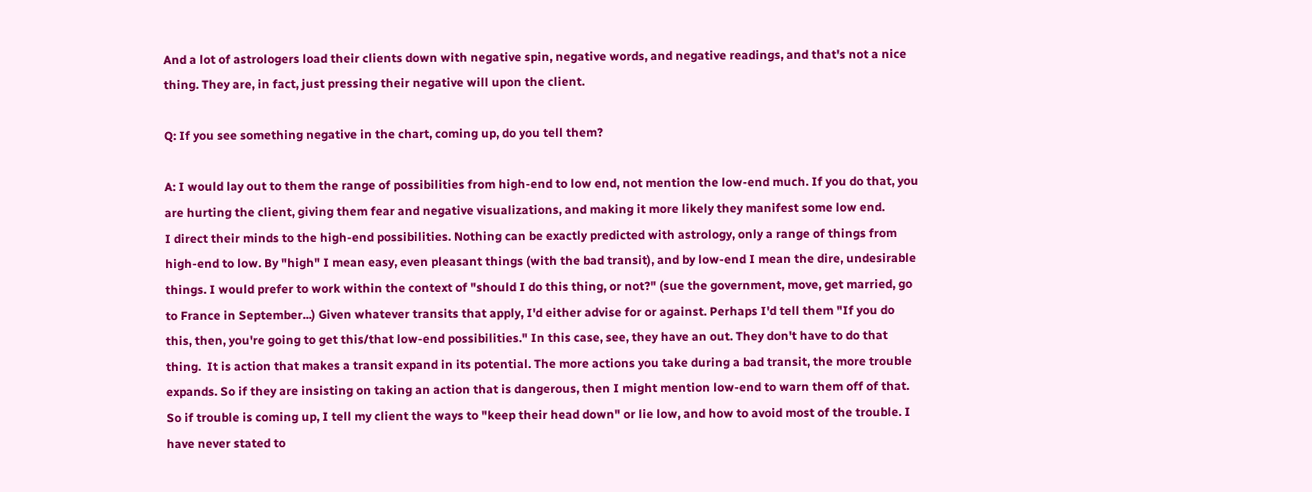And a lot of astrologers load their clients down with negative spin, negative words, and negative readings, and that's not a nice thing. They are, in fact, just pressing their negative will upon the client.

Q: If you see something negative in the chart, coming up, do you tell them?

A: I would lay out to them the range of possibilities from high-end to low end, not mention the low-end much. If you do that, you are hurting the client, giving them fear and negative visualizations, and making it more likely they manifest some low end.
I direct their minds to the high-end possibilities. Nothing can be exactly predicted with astrology, only a range of things from high-end to low. By "high" I mean easy, even pleasant things (with the bad transit), and by low-end I mean the dire, undesirable things. I would prefer to work within the context of "should I do this thing, or not?" (sue the government, move, get married, go to France in September...) Given whatever transits that apply, I'd either advise for or against. Perhaps I'd tell them "If you do this, then, you're going to get this/that low-end possibilities." In this case, see, they have an out. They don't have to do that thing.  It is action that makes a transit expand in its potential. The more actions you take during a bad transit, the more trouble expands. So if they are insisting on taking an action that is dangerous, then I might mention low-end to warn them off of that. So if trouble is coming up, I tell my client the ways to "keep their head down" or lie low, and how to avoid most of the trouble. I have never stated to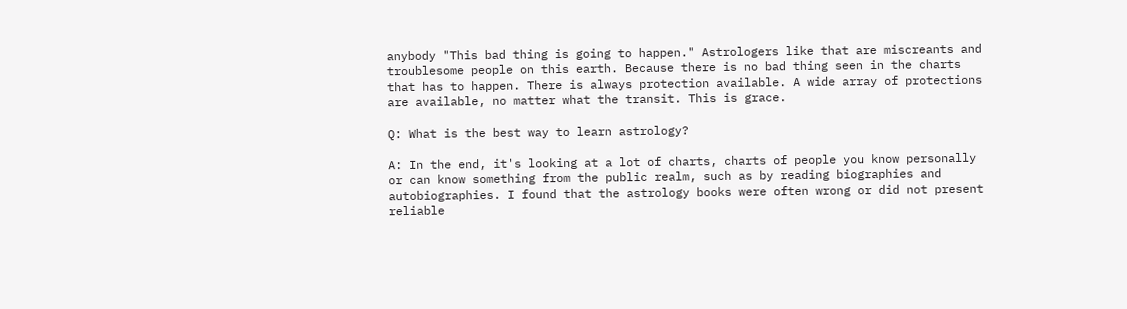anybody "This bad thing is going to happen." Astrologers like that are miscreants and troublesome people on this earth. Because there is no bad thing seen in the charts that has to happen. There is always protection available. A wide array of protections are available, no matter what the transit. This is grace.

Q: What is the best way to learn astrology?

A: In the end, it's looking at a lot of charts, charts of people you know personally or can know something from the public realm, such as by reading biographies and autobiographies. I found that the astrology books were often wrong or did not present reliable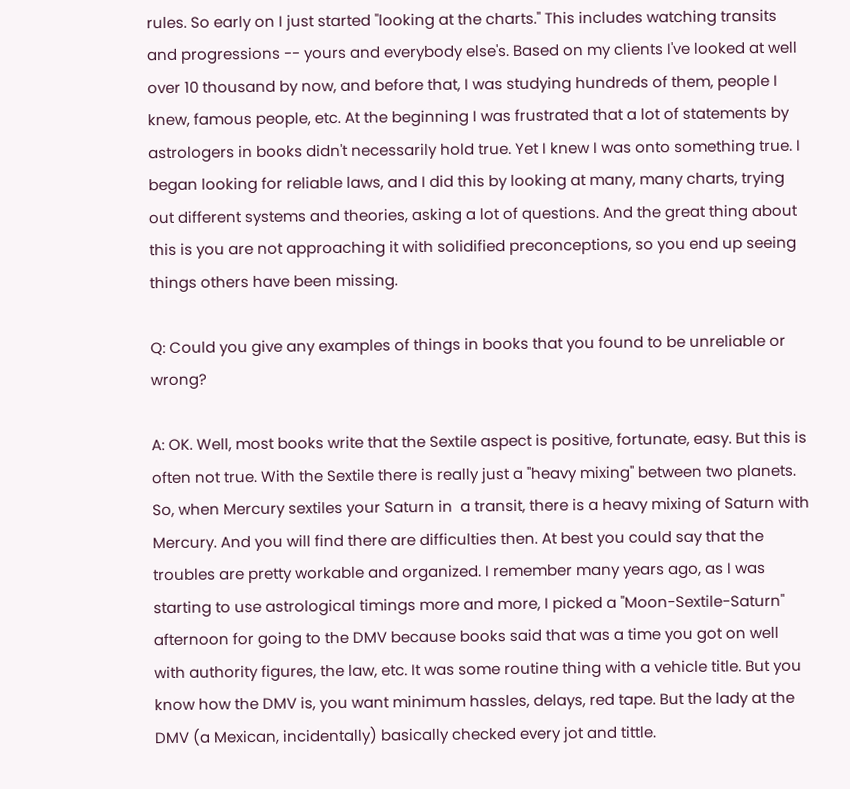rules. So early on I just started "looking at the charts." This includes watching transits and progressions -- yours and everybody else's. Based on my clients I've looked at well over 10 thousand by now, and before that, I was studying hundreds of them, people I knew, famous people, etc. At the beginning I was frustrated that a lot of statements by astrologers in books didn't necessarily hold true. Yet I knew I was onto something true. I began looking for reliable laws, and I did this by looking at many, many charts, trying out different systems and theories, asking a lot of questions. And the great thing about this is you are not approaching it with solidified preconceptions, so you end up seeing things others have been missing.

Q: Could you give any examples of things in books that you found to be unreliable or wrong?

A: OK. Well, most books write that the Sextile aspect is positive, fortunate, easy. But this is often not true. With the Sextile there is really just a "heavy mixing" between two planets. So, when Mercury sextiles your Saturn in  a transit, there is a heavy mixing of Saturn with Mercury. And you will find there are difficulties then. At best you could say that the troubles are pretty workable and organized. I remember many years ago, as I was starting to use astrological timings more and more, I picked a "Moon-Sextile-Saturn" afternoon for going to the DMV because books said that was a time you got on well with authority figures, the law, etc. It was some routine thing with a vehicle title. But you know how the DMV is, you want minimum hassles, delays, red tape. But the lady at the DMV (a Mexican, incidentally) basically checked every jot and tittle.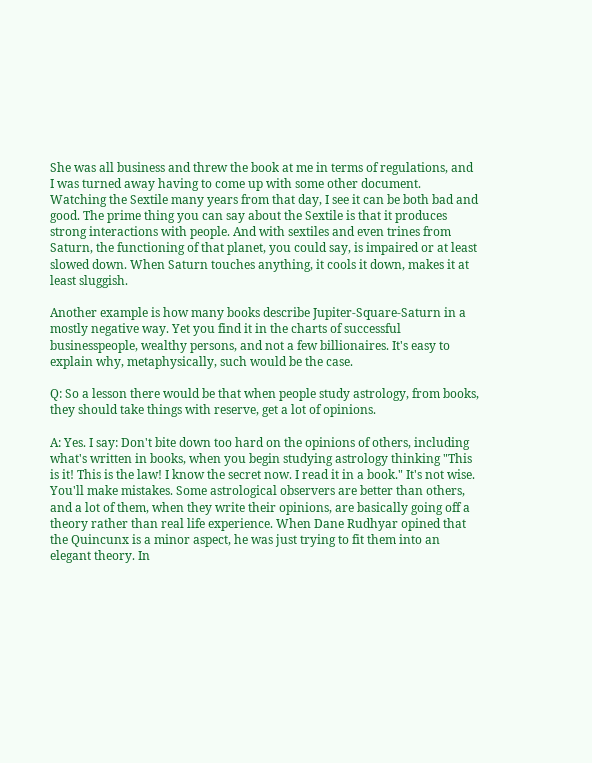She was all business and threw the book at me in terms of regulations, and I was turned away having to come up with some other document. Watching the Sextile many years from that day, I see it can be both bad and good. The prime thing you can say about the Sextile is that it produces strong interactions with people. And with sextiles and even trines from Saturn, the functioning of that planet, you could say, is impaired or at least slowed down. When Saturn touches anything, it cools it down, makes it at least sluggish.

Another example is how many books describe Jupiter-Square-Saturn in a mostly negative way. Yet you find it in the charts of successful businesspeople, wealthy persons, and not a few billionaires. It's easy to explain why, metaphysically, such would be the case.

Q: So a lesson there would be that when people study astrology, from books, they should take things with reserve, get a lot of opinions.

A: Yes. I say: Don't bite down too hard on the opinions of others, including what's written in books, when you begin studying astrology thinking "This is it! This is the law! I know the secret now. I read it in a book." It's not wise. You'll make mistakes. Some astrological observers are better than others, and a lot of them, when they write their opinions, are basically going off a theory rather than real life experience. When Dane Rudhyar opined that the Quincunx is a minor aspect, he was just trying to fit them into an elegant theory. In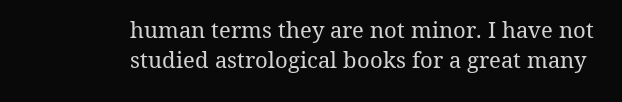human terms they are not minor. I have not studied astrological books for a great many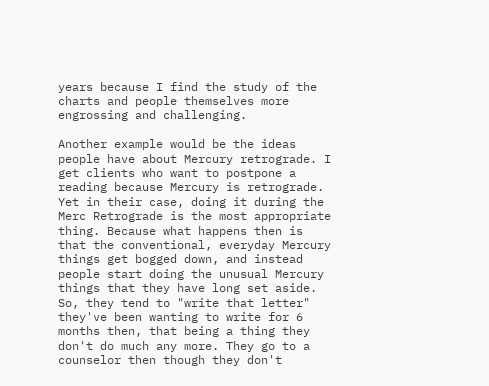years because I find the study of the charts and people themselves more engrossing and challenging.

Another example would be the ideas people have about Mercury retrograde. I get clients who want to postpone a reading because Mercury is retrograde. Yet in their case, doing it during the Merc Retrograde is the most appropriate thing. Because what happens then is that the conventional, everyday Mercury things get bogged down, and instead people start doing the unusual Mercury things that they have long set aside. So, they tend to "write that letter" they've been wanting to write for 6 months then, that being a thing they don't do much any more. They go to a counselor then though they don't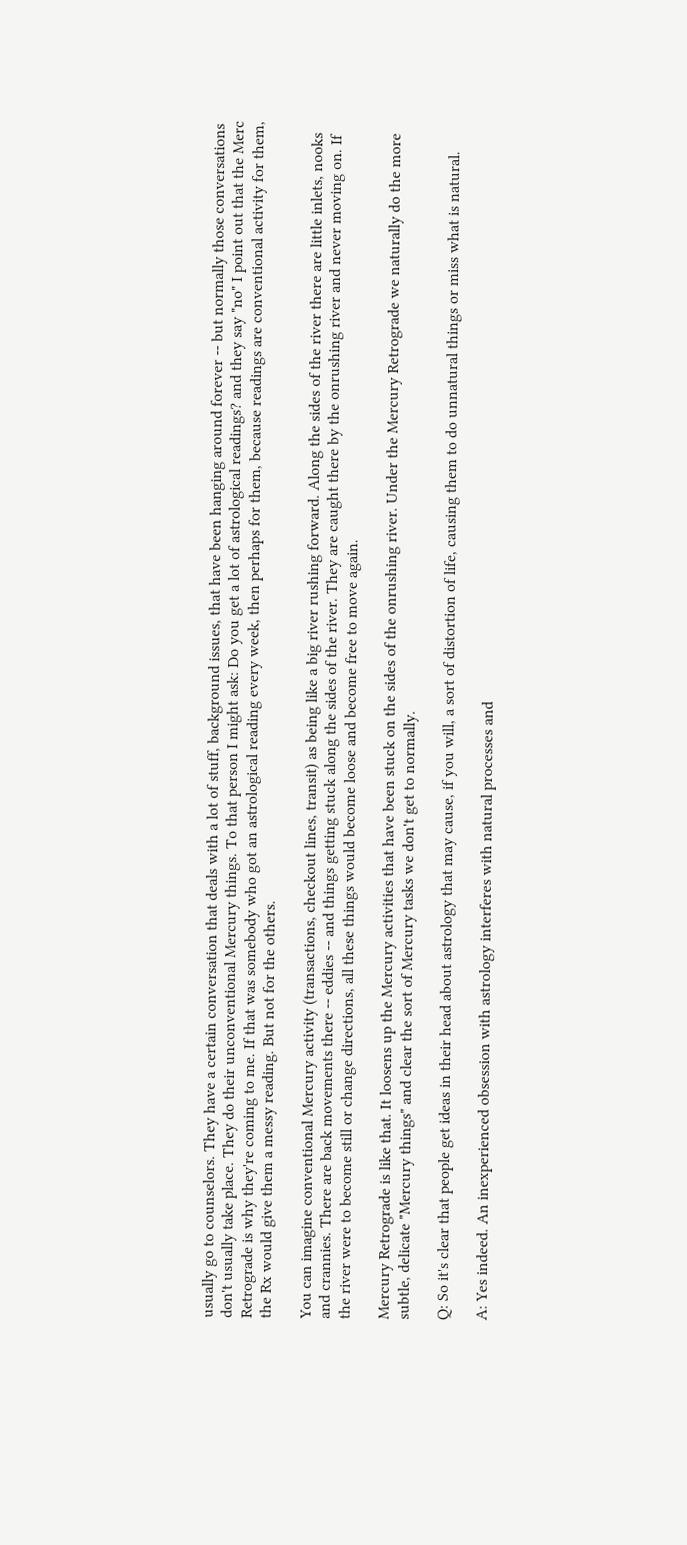usually go to counselors. They have a certain conversation that deals with a lot of stuff, background issues, that have been hanging around forever -- but normally those conversations don't usually take place. They do their unconventional Mercury things. To that person I might ask: Do you get a lot of astrological readings? and they say "no" I point out that the Merc Retrograde is why they're coming to me. If that was somebody who got an astrological reading every week, then perhaps for them, because readings are conventional activity for them, the Rx would give them a messy reading. But not for the others.

You can imagine conventional Mercury activity (transactions, checkout lines, transit) as being like a big river rushing forward. Along the sides of the river there are little inlets, nooks and crannies. There are back movements there -- eddies -- and things getting stuck along the sides of the river. They are caught there by the onrushing river and never moving on. If the river were to become still or change directions, all these things would become loose and become free to move again.

Mercury Retrograde is like that. It loosens up the Mercury activities that have been stuck on the sides of the onrushing river. Under the Mercury Retrograde we naturally do the more subtle, delicate "Mercury things" and clear the sort of Mercury tasks we don't get to normally.

Q: So it's clear that people get ideas in their head about astrology that may cause, if you will, a sort of distortion of life, causing them to do unnatural things or miss what is natural.

A: Yes indeed. An inexperienced obsession with astrology interferes with natural processes and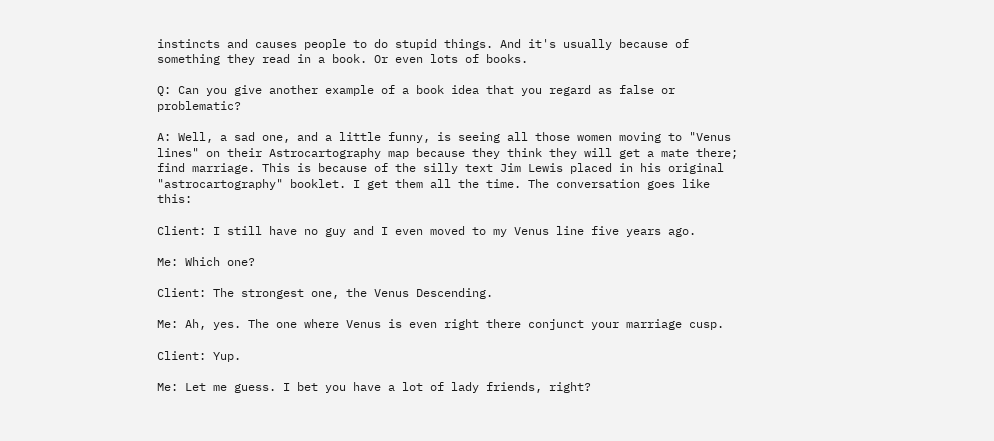instincts and causes people to do stupid things. And it's usually because of something they read in a book. Or even lots of books.

Q: Can you give another example of a book idea that you regard as false or problematic?

A: Well, a sad one, and a little funny, is seeing all those women moving to "Venus lines" on their Astrocartography map because they think they will get a mate there; find marriage. This is because of the silly text Jim Lewis placed in his original "astrocartography" booklet. I get them all the time. The conversation goes like this:

Client: I still have no guy and I even moved to my Venus line five years ago.

Me: Which one?

Client: The strongest one, the Venus Descending.

Me: Ah, yes. The one where Venus is even right there conjunct your marriage cusp.

Client: Yup.

Me: Let me guess. I bet you have a lot of lady friends, right?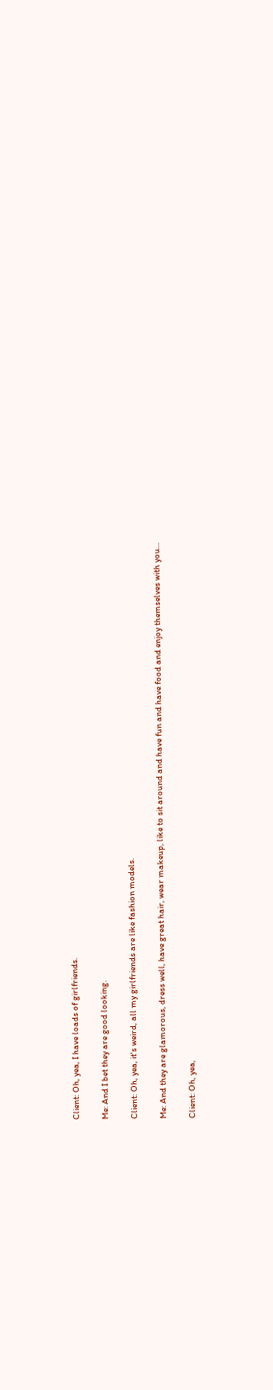Client: Oh, yea, I have loads of girlfriends.

Me: And I bet they are good looking.

Client: Oh, yea, it's weird, all my girlfriends are like fashion models.

Me: And they are glamorous, dress well, have great hair, wear makeup, like to sit around and have fun and have food and enjoy themselves with you...

Client: Oh, yea,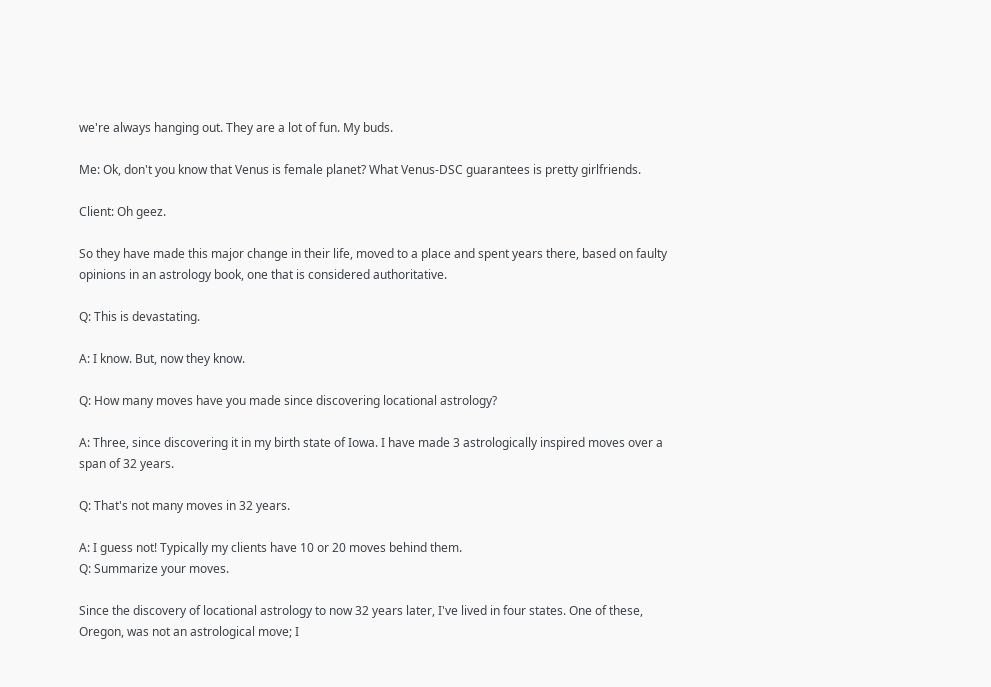we're always hanging out. They are a lot of fun. My buds.

Me: Ok, don't you know that Venus is female planet? What Venus-DSC guarantees is pretty girlfriends.

Client: Oh geez.

So they have made this major change in their life, moved to a place and spent years there, based on faulty opinions in an astrology book, one that is considered authoritative.

Q: This is devastating.

A: I know. But, now they know.

Q: How many moves have you made since discovering locational astrology?

A: Three, since discovering it in my birth state of Iowa. I have made 3 astrologically inspired moves over a span of 32 years.

Q: That's not many moves in 32 years.

A: I guess not! Typically my clients have 10 or 20 moves behind them.
Q: Summarize your moves.

Since the discovery of locational astrology to now 32 years later, I've lived in four states. One of these, Oregon, was not an astrological move; I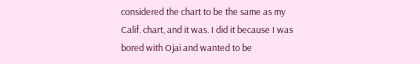considered the chart to be the same as my Calif. chart, and it was. I did it because I was bored with Ojai and wanted to be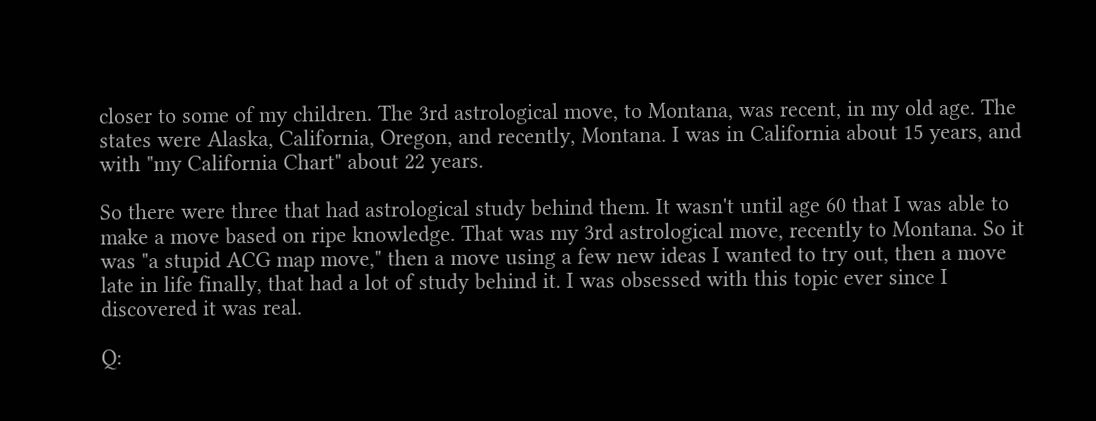closer to some of my children. The 3rd astrological move, to Montana, was recent, in my old age. The states were Alaska, California, Oregon, and recently, Montana. I was in California about 15 years, and with "my California Chart" about 22 years.

So there were three that had astrological study behind them. It wasn't until age 60 that I was able to make a move based on ripe knowledge. That was my 3rd astrological move, recently to Montana. So it was "a stupid ACG map move," then a move using a few new ideas I wanted to try out, then a move late in life finally, that had a lot of study behind it. I was obsessed with this topic ever since I discovered it was real.

Q: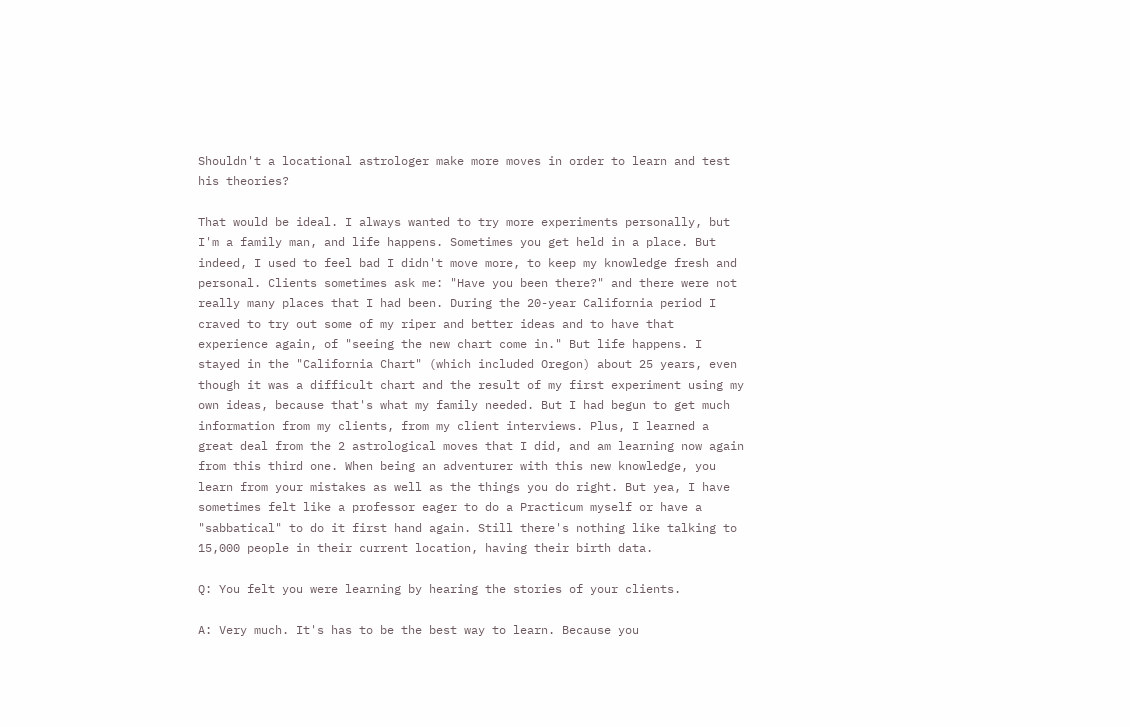Shouldn't a locational astrologer make more moves in order to learn and test his theories?

That would be ideal. I always wanted to try more experiments personally, but I'm a family man, and life happens. Sometimes you get held in a place. But indeed, I used to feel bad I didn't move more, to keep my knowledge fresh and personal. Clients sometimes ask me: "Have you been there?" and there were not really many places that I had been. During the 20-year California period I craved to try out some of my riper and better ideas and to have that experience again, of "seeing the new chart come in." But life happens. I stayed in the "California Chart" (which included Oregon) about 25 years, even though it was a difficult chart and the result of my first experiment using my own ideas, because that's what my family needed. But I had begun to get much information from my clients, from my client interviews. Plus, I learned a great deal from the 2 astrological moves that I did, and am learning now again from this third one. When being an adventurer with this new knowledge, you learn from your mistakes as well as the things you do right. But yea, I have sometimes felt like a professor eager to do a Practicum myself or have a "sabbatical" to do it first hand again. Still there's nothing like talking to 15,000 people in their current location, having their birth data.

Q: You felt you were learning by hearing the stories of your clients.

A: Very much. It's has to be the best way to learn. Because you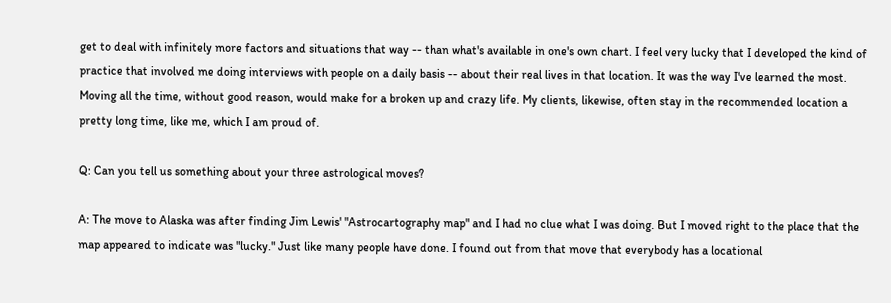get to deal with infinitely more factors and situations that way -- than what's available in one's own chart. I feel very lucky that I developed the kind of practice that involved me doing interviews with people on a daily basis -- about their real lives in that location. It was the way I've learned the most. Moving all the time, without good reason, would make for a broken up and crazy life. My clients, likewise, often stay in the recommended location a pretty long time, like me, which I am proud of.

Q: Can you tell us something about your three astrological moves?

A: The move to Alaska was after finding Jim Lewis' "Astrocartography map" and I had no clue what I was doing. But I moved right to the place that the map appeared to indicate was "lucky." Just like many people have done. I found out from that move that everybody has a locational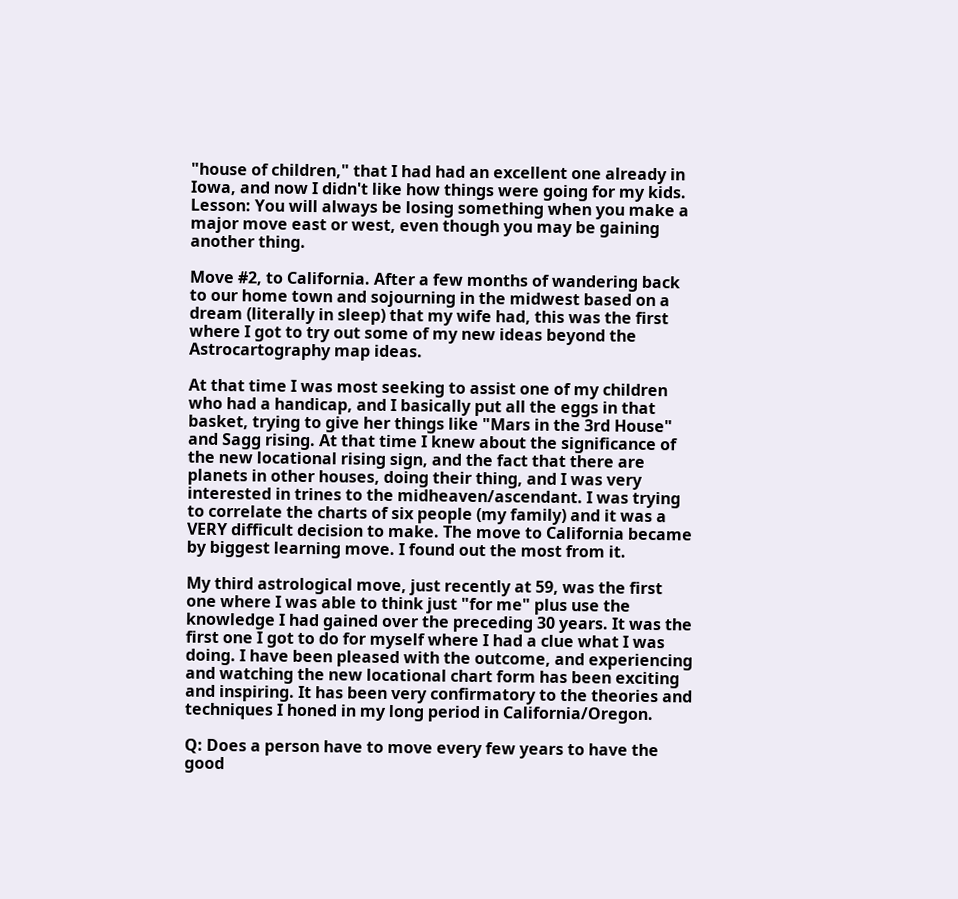"house of children," that I had had an excellent one already in Iowa, and now I didn't like how things were going for my kids. Lesson: You will always be losing something when you make a major move east or west, even though you may be gaining another thing.

Move #2, to California. After a few months of wandering back to our home town and sojourning in the midwest based on a dream (literally in sleep) that my wife had, this was the first where I got to try out some of my new ideas beyond the Astrocartography map ideas.

At that time I was most seeking to assist one of my children who had a handicap, and I basically put all the eggs in that basket, trying to give her things like "Mars in the 3rd House" and Sagg rising. At that time I knew about the significance of the new locational rising sign, and the fact that there are planets in other houses, doing their thing, and I was very interested in trines to the midheaven/ascendant. I was trying to correlate the charts of six people (my family) and it was a VERY difficult decision to make. The move to California became by biggest learning move. I found out the most from it.

My third astrological move, just recently at 59, was the first one where I was able to think just "for me" plus use the knowledge I had gained over the preceding 30 years. It was the first one I got to do for myself where I had a clue what I was doing. I have been pleased with the outcome, and experiencing and watching the new locational chart form has been exciting and inspiring. It has been very confirmatory to the theories and techniques I honed in my long period in California/Oregon.

Q: Does a person have to move every few years to have the good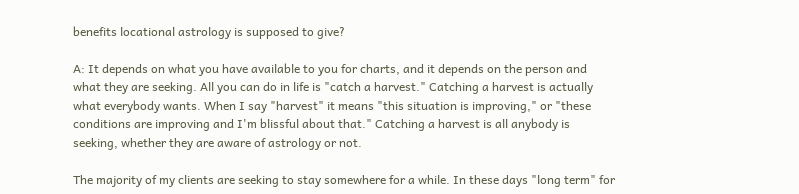benefits locational astrology is supposed to give?

A: It depends on what you have available to you for charts, and it depends on the person and what they are seeking. All you can do in life is "catch a harvest." Catching a harvest is actually what everybody wants. When I say "harvest" it means "this situation is improving," or "these conditions are improving and I'm blissful about that." Catching a harvest is all anybody is seeking, whether they are aware of astrology or not.

The majority of my clients are seeking to stay somewhere for a while. In these days "long term" for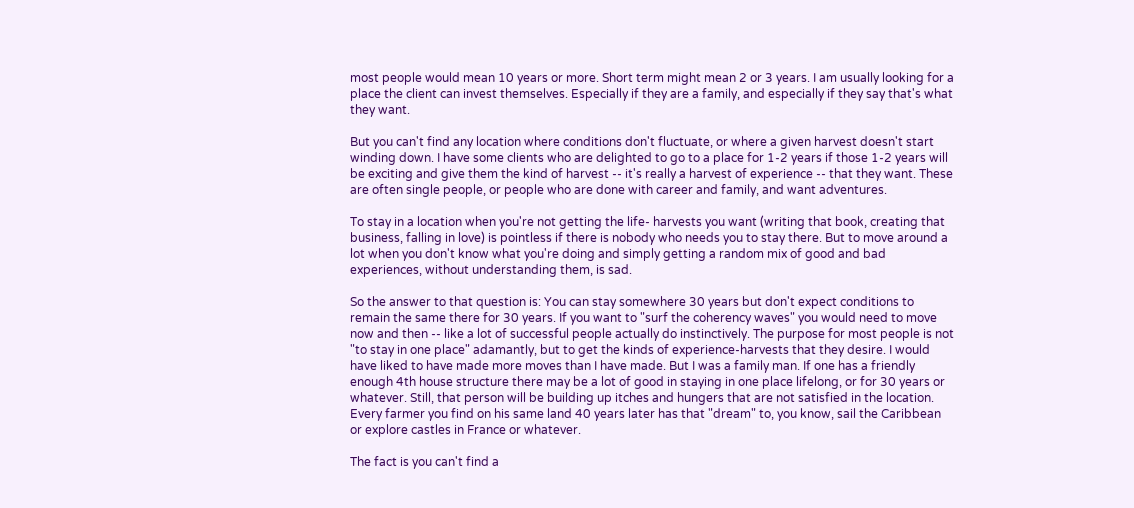most people would mean 10 years or more. Short term might mean 2 or 3 years. I am usually looking for a place the client can invest themselves. Especially if they are a family, and especially if they say that's what they want.

But you can't find any location where conditions don't fluctuate, or where a given harvest doesn't start winding down. I have some clients who are delighted to go to a place for 1-2 years if those 1-2 years will be exciting and give them the kind of harvest -- it's really a harvest of experience -- that they want. These are often single people, or people who are done with career and family, and want adventures.

To stay in a location when you're not getting the life- harvests you want (writing that book, creating that business, falling in love) is pointless if there is nobody who needs you to stay there. But to move around a lot when you don't know what you're doing and simply getting a random mix of good and bad experiences, without understanding them, is sad.

So the answer to that question is: You can stay somewhere 30 years but don't expect conditions to remain the same there for 30 years. If you want to "surf the coherency waves" you would need to move now and then -- like a lot of successful people actually do instinctively. The purpose for most people is not "to stay in one place" adamantly, but to get the kinds of experience-harvests that they desire. I would have liked to have made more moves than I have made. But I was a family man. If one has a friendly enough 4th house structure there may be a lot of good in staying in one place lifelong, or for 30 years or whatever. Still, that person will be building up itches and hungers that are not satisfied in the location. Every farmer you find on his same land 40 years later has that "dream" to, you know, sail the Caribbean or explore castles in France or whatever.

The fact is you can't find a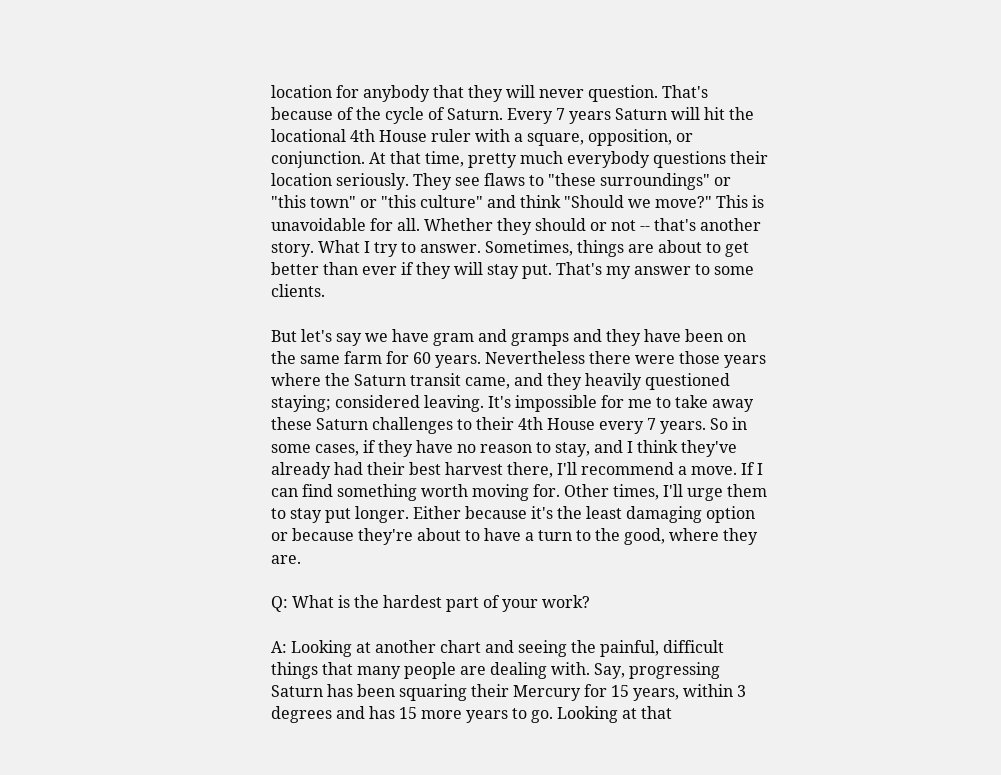location for anybody that they will never question. That's because of the cycle of Saturn. Every 7 years Saturn will hit the locational 4th House ruler with a square, opposition, or conjunction. At that time, pretty much everybody questions their location seriously. They see flaws to "these surroundings" or "this town" or "this culture" and think "Should we move?" This is unavoidable for all. Whether they should or not -- that's another story. What I try to answer. Sometimes, things are about to get better than ever if they will stay put. That's my answer to some clients.

But let's say we have gram and gramps and they have been on the same farm for 60 years. Nevertheless there were those years where the Saturn transit came, and they heavily questioned staying; considered leaving. It's impossible for me to take away these Saturn challenges to their 4th House every 7 years. So in some cases, if they have no reason to stay, and I think they've already had their best harvest there, I'll recommend a move. If I can find something worth moving for. Other times, I'll urge them to stay put longer. Either because it's the least damaging option or because they're about to have a turn to the good, where they are.

Q: What is the hardest part of your work?

A: Looking at another chart and seeing the painful, difficult things that many people are dealing with. Say, progressing Saturn has been squaring their Mercury for 15 years, within 3 degrees and has 15 more years to go. Looking at that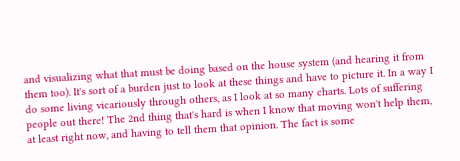and visualizing what that must be doing based on the house system (and hearing it from them too). It's sort of a burden just to look at these things and have to picture it. In a way I do some living vicariously through others, as I look at so many charts. Lots of suffering people out there! The 2nd thing that's hard is when I know that moving won't help them, at least right now, and having to tell them that opinion. The fact is some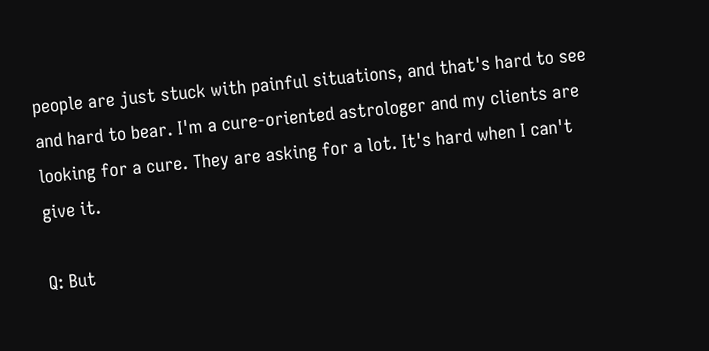people are just stuck with painful situations, and that's hard to see and hard to bear. I'm a cure-oriented astrologer and my clients are looking for a cure. They are asking for a lot. It's hard when I can't give it.

Q: But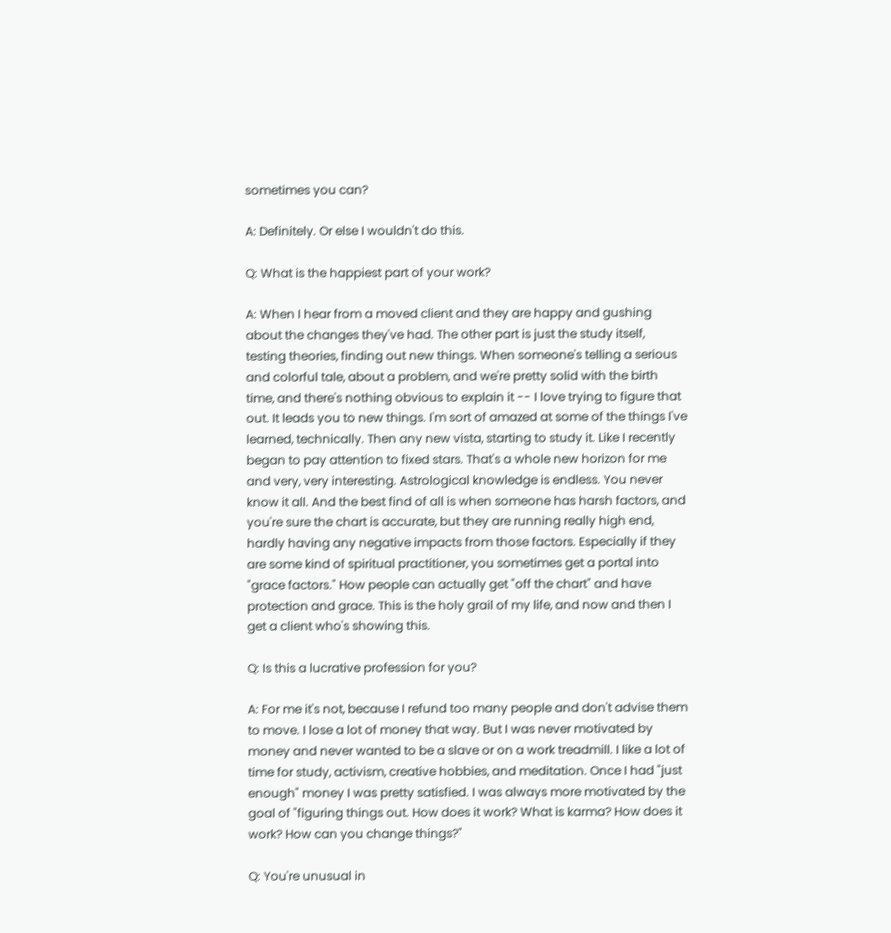sometimes you can?

A: Definitely. Or else I wouldn't do this.

Q: What is the happiest part of your work?

A: When I hear from a moved client and they are happy and gushing about the changes they've had. The other part is just the study itself, testing theories, finding out new things. When someone's telling a serious and colorful tale, about a problem, and we're pretty solid with the birth time, and there's nothing obvious to explain it -- I love trying to figure that out. It leads you to new things. I'm sort of amazed at some of the things I've learned, technically. Then any new vista, starting to study it. Like I recently began to pay attention to fixed stars. That's a whole new horizon for me and very, very interesting. Astrological knowledge is endless. You never know it all. And the best find of all is when someone has harsh factors, and you're sure the chart is accurate, but they are running really high end, hardly having any negative impacts from those factors. Especially if they are some kind of spiritual practitioner, you sometimes get a portal into "grace factors." How people can actually get "off the chart" and have protection and grace. This is the holy grail of my life, and now and then I get a client who's showing this.

Q: Is this a lucrative profession for you?

A: For me it's not, because I refund too many people and don't advise them to move. I lose a lot of money that way. But I was never motivated by money and never wanted to be a slave or on a work treadmill. I like a lot of time for study, activism, creative hobbies, and meditation. Once I had "just enough" money I was pretty satisfied. I was always more motivated by the goal of "figuring things out. How does it work? What is karma? How does it work? How can you change things?"

Q: You're unusual in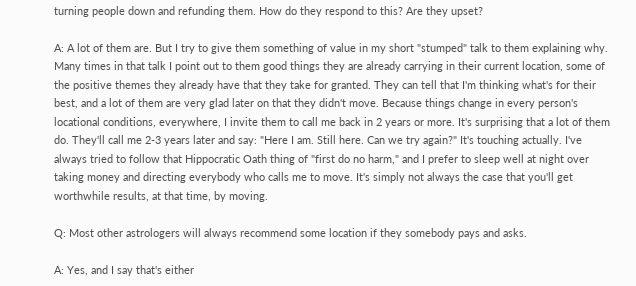turning people down and refunding them. How do they respond to this? Are they upset?

A: A lot of them are. But I try to give them something of value in my short "stumped" talk to them explaining why. Many times in that talk I point out to them good things they are already carrying in their current location, some of the positive themes they already have that they take for granted. They can tell that I'm thinking what's for their best, and a lot of them are very glad later on that they didn't move. Because things change in every person's locational conditions, everywhere, I invite them to call me back in 2 years or more. It's surprising that a lot of them do. They'll call me 2-3 years later and say: "Here I am. Still here. Can we try again?" It's touching actually. I've always tried to follow that Hippocratic Oath thing of "first do no harm," and I prefer to sleep well at night over taking money and directing everybody who calls me to move. It's simply not always the case that you'll get worthwhile results, at that time, by moving.

Q: Most other astrologers will always recommend some location if they somebody pays and asks.

A: Yes, and I say that's either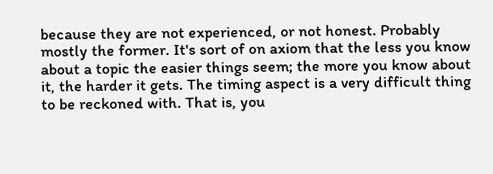because they are not experienced, or not honest. Probably mostly the former. It's sort of on axiom that the less you know about a topic the easier things seem; the more you know about it, the harder it gets. The timing aspect is a very difficult thing to be reckoned with. That is, you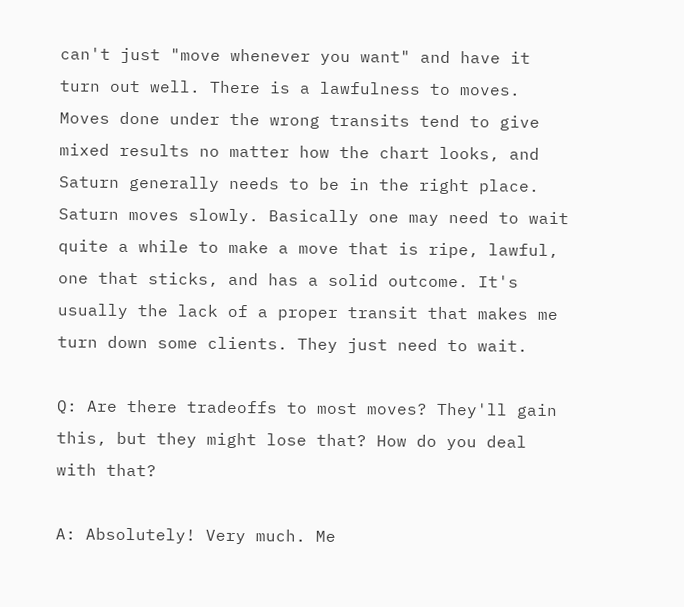can't just "move whenever you want" and have it turn out well. There is a lawfulness to moves. Moves done under the wrong transits tend to give mixed results no matter how the chart looks, and Saturn generally needs to be in the right place. Saturn moves slowly. Basically one may need to wait quite a while to make a move that is ripe, lawful, one that sticks, and has a solid outcome. It's usually the lack of a proper transit that makes me turn down some clients. They just need to wait.

Q: Are there tradeoffs to most moves? They'll gain this, but they might lose that? How do you deal with that?

A: Absolutely! Very much. Me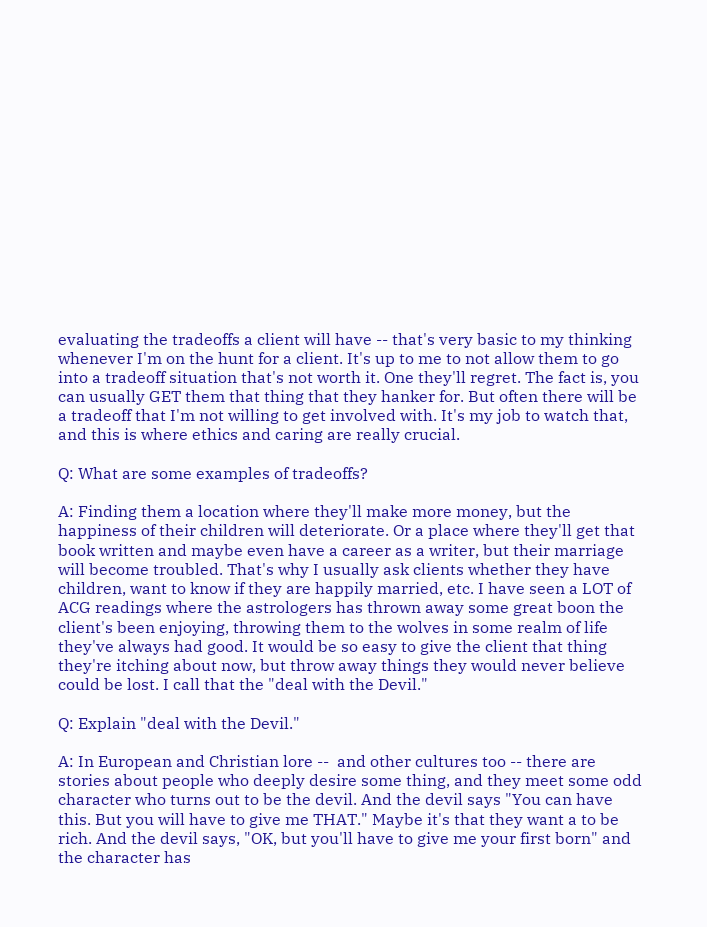evaluating the tradeoffs a client will have -- that's very basic to my thinking whenever I'm on the hunt for a client. It's up to me to not allow them to go into a tradeoff situation that's not worth it. One they'll regret. The fact is, you can usually GET them that thing that they hanker for. But often there will be a tradeoff that I'm not willing to get involved with. It's my job to watch that, and this is where ethics and caring are really crucial.

Q: What are some examples of tradeoffs?

A: Finding them a location where they'll make more money, but the happiness of their children will deteriorate. Or a place where they'll get that book written and maybe even have a career as a writer, but their marriage will become troubled. That's why I usually ask clients whether they have children, want to know if they are happily married, etc. I have seen a LOT of ACG readings where the astrologers has thrown away some great boon the client's been enjoying, throwing them to the wolves in some realm of life they've always had good. It would be so easy to give the client that thing they're itching about now, but throw away things they would never believe could be lost. I call that the "deal with the Devil."

Q: Explain "deal with the Devil."

A: In European and Christian lore --  and other cultures too -- there are stories about people who deeply desire some thing, and they meet some odd character who turns out to be the devil. And the devil says "You can have this. But you will have to give me THAT." Maybe it's that they want a to be rich. And the devil says, "OK, but you'll have to give me your first born" and the character has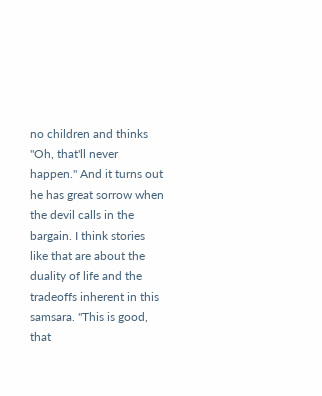no children and thinks "Oh, that'll never happen." And it turns out he has great sorrow when the devil calls in the bargain. I think stories like that are about the duality of life and the tradeoffs inherent in this samsara. "This is good, that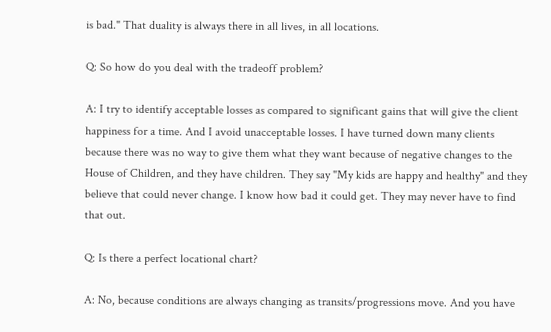is bad." That duality is always there in all lives, in all locations.

Q: So how do you deal with the tradeoff problem?

A: I try to identify acceptable losses as compared to significant gains that will give the client happiness for a time. And I avoid unacceptable losses. I have turned down many clients because there was no way to give them what they want because of negative changes to the House of Children, and they have children. They say "My kids are happy and healthy" and they believe that could never change. I know how bad it could get. They may never have to find that out.

Q: Is there a perfect locational chart?

A: No, because conditions are always changing as transits/progressions move. And you have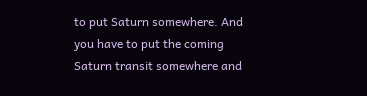to put Saturn somewhere. And you have to put the coming Saturn transit somewhere and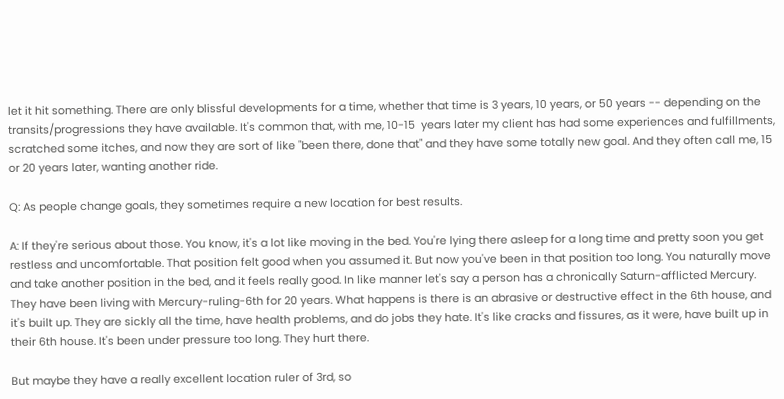let it hit something. There are only blissful developments for a time, whether that time is 3 years, 10 years, or 50 years -- depending on the transits/progressions they have available. It's common that, with me, 10-15  years later my client has had some experiences and fulfillments, scratched some itches, and now they are sort of like "been there, done that" and they have some totally new goal. And they often call me, 15  or 20 years later, wanting another ride.

Q: As people change goals, they sometimes require a new location for best results.

A: If they're serious about those. You know, it's a lot like moving in the bed. You're lying there asleep for a long time and pretty soon you get restless and uncomfortable. That position felt good when you assumed it. But now you've been in that position too long. You naturally move and take another position in the bed, and it feels really good. In like manner let's say a person has a chronically Saturn-afflicted Mercury. They have been living with Mercury-ruling-6th for 20 years. What happens is there is an abrasive or destructive effect in the 6th house, and it's built up. They are sickly all the time, have health problems, and do jobs they hate. It's like cracks and fissures, as it were, have built up in their 6th house. It's been under pressure too long. They hurt there.

But maybe they have a really excellent location ruler of 3rd, so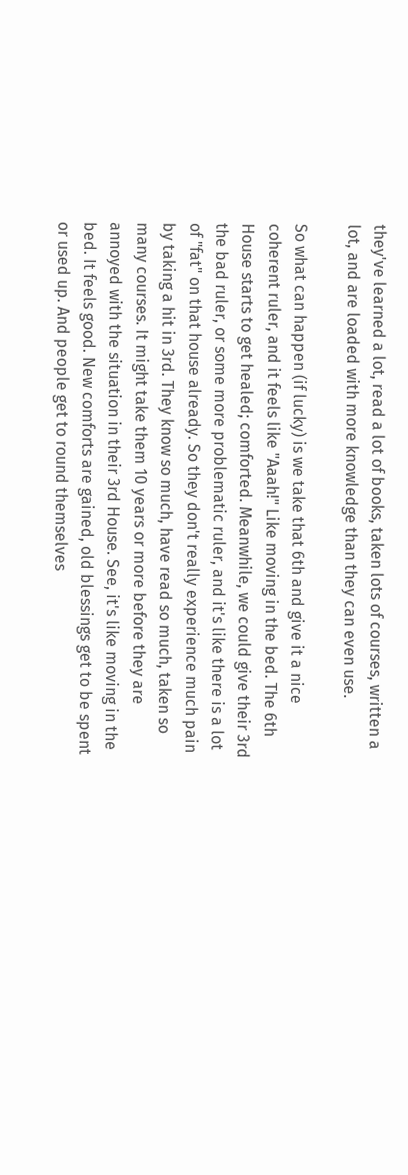they've learned a lot, read a lot of books, taken lots of courses, written a lot, and are loaded with more knowledge than they can even use.

So what can happen (if lucky) is we take that 6th and give it a nice coherent ruler, and it feels like "Aaah!" Like moving in the bed. The 6th House starts to get healed; comforted. Meanwhile, we could give their 3rd the bad ruler, or some more problematic ruler, and it's like there is a lot of "fat" on that house already. So they don't really experience much pain by taking a hit in 3rd. They know so much, have read so much, taken so many courses. It might take them 10 years or more before they are annoyed with the situation in their 3rd House. See, it's like moving in the bed. It feels good. New comforts are gained, old blessings get to be spent or used up. And people get to round themselves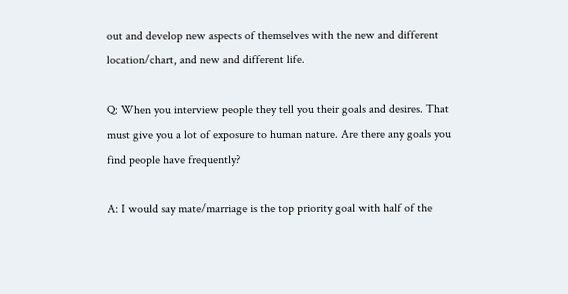out and develop new aspects of themselves with the new and different location/chart, and new and different life.

Q: When you interview people they tell you their goals and desires. That must give you a lot of exposure to human nature. Are there any goals you find people have frequently?

A: I would say mate/marriage is the top priority goal with half of the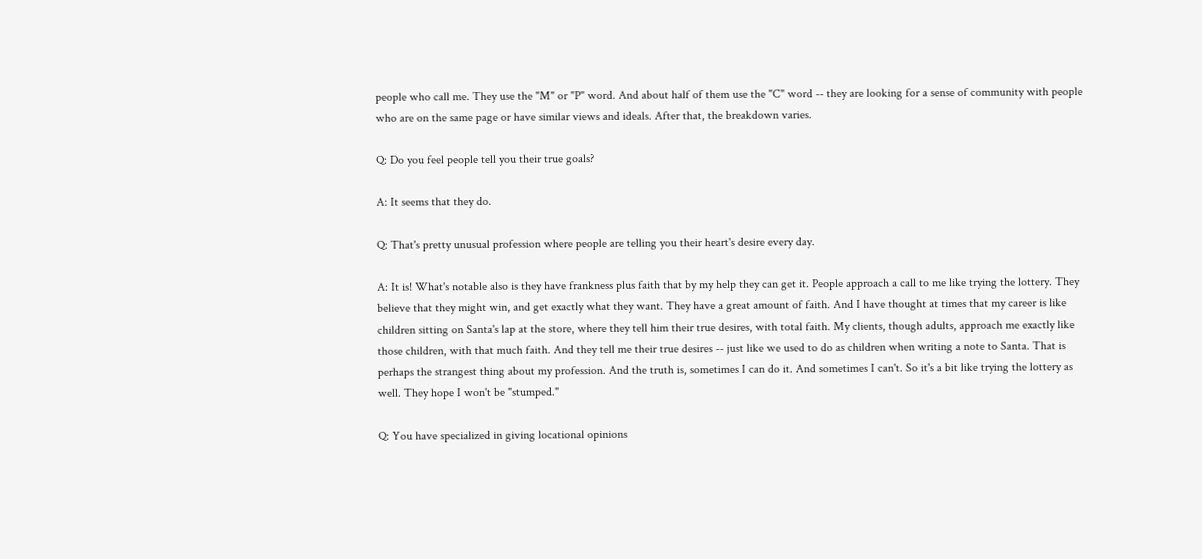people who call me. They use the "M" or "P" word. And about half of them use the "C" word -- they are looking for a sense of community with people who are on the same page or have similar views and ideals. After that, the breakdown varies.

Q: Do you feel people tell you their true goals?

A: It seems that they do.

Q: That's pretty unusual profession where people are telling you their heart's desire every day.

A: It is! What's notable also is they have frankness plus faith that by my help they can get it. People approach a call to me like trying the lottery. They believe that they might win, and get exactly what they want. They have a great amount of faith. And I have thought at times that my career is like children sitting on Santa's lap at the store, where they tell him their true desires, with total faith. My clients, though adults, approach me exactly like those children, with that much faith. And they tell me their true desires -- just like we used to do as children when writing a note to Santa. That is perhaps the strangest thing about my profession. And the truth is, sometimes I can do it. And sometimes I can't. So it's a bit like trying the lottery as well. They hope I won't be "stumped."

Q: You have specialized in giving locational opinions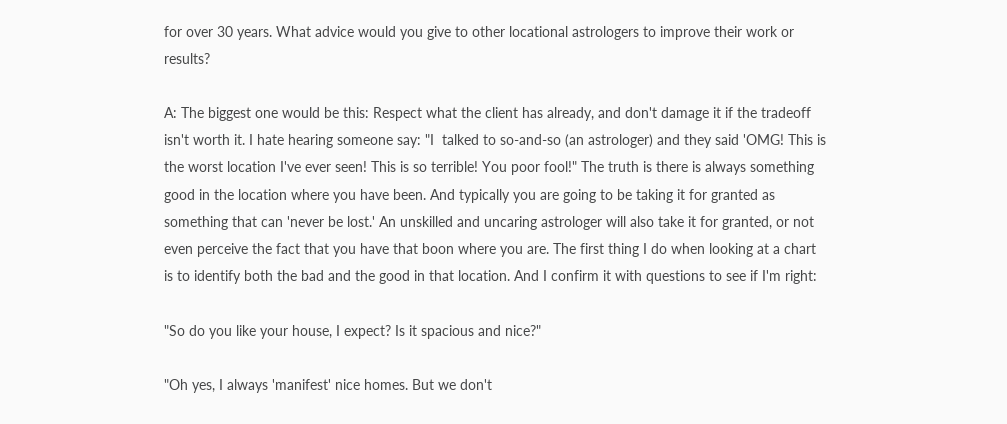for over 30 years. What advice would you give to other locational astrologers to improve their work or results?

A: The biggest one would be this: Respect what the client has already, and don't damage it if the tradeoff isn't worth it. I hate hearing someone say: "I  talked to so-and-so (an astrologer) and they said 'OMG! This is the worst location I've ever seen! This is so terrible! You poor fool!" The truth is there is always something good in the location where you have been. And typically you are going to be taking it for granted as something that can 'never be lost.' An unskilled and uncaring astrologer will also take it for granted, or not even perceive the fact that you have that boon where you are. The first thing I do when looking at a chart is to identify both the bad and the good in that location. And I confirm it with questions to see if I'm right:

"So do you like your house, I expect? Is it spacious and nice?"

"Oh yes, I always 'manifest' nice homes. But we don't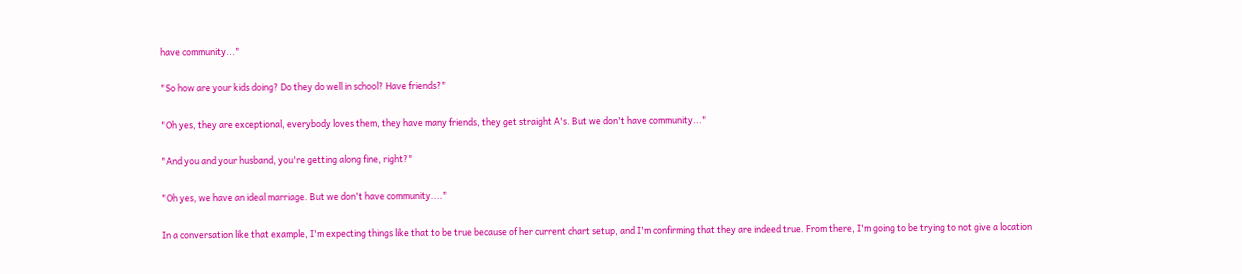have community..."

"So how are your kids doing? Do they do well in school? Have friends?"

"Oh yes, they are exceptional, everybody loves them, they have many friends, they get straight A's. But we don't have community..."

"And you and your husband, you're getting along fine, right?"

"Oh yes, we have an ideal marriage. But we don't have community...."

In a conversation like that example, I'm expecting things like that to be true because of her current chart setup, and I'm confirming that they are indeed true. From there, I'm going to be trying to not give a location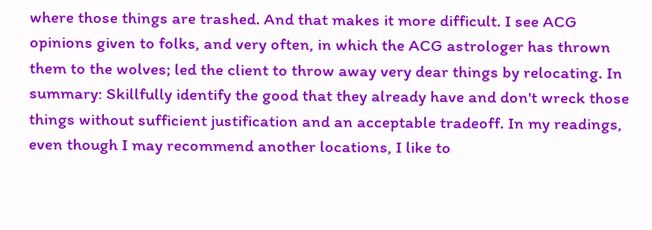where those things are trashed. And that makes it more difficult. I see ACG opinions given to folks, and very often, in which the ACG astrologer has thrown them to the wolves; led the client to throw away very dear things by relocating. In summary: Skillfully identify the good that they already have and don't wreck those things without sufficient justification and an acceptable tradeoff. In my readings, even though I may recommend another locations, I like to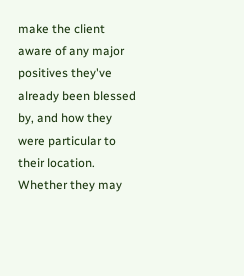make the client aware of any major positives they've already been blessed by, and how they were particular to their location. Whether they may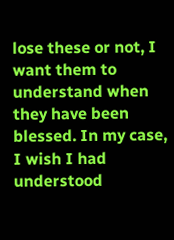lose these or not, I want them to understand when they have been blessed. In my case, I wish I had understood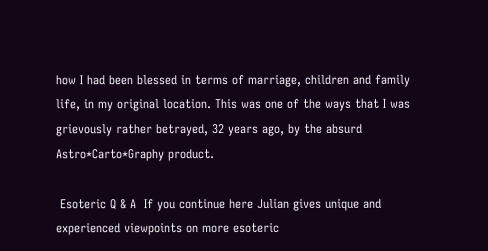how I had been blessed in terms of marriage, children and family life, in my original location. This was one of the ways that I was grievously rather betrayed, 32 years ago, by the absurd Astro*Carto*Graphy product.

 Esoteric Q & A  If you continue here Julian gives unique and experienced viewpoints on more esoteric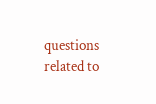questions related to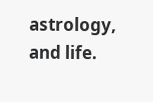astrology, and life.